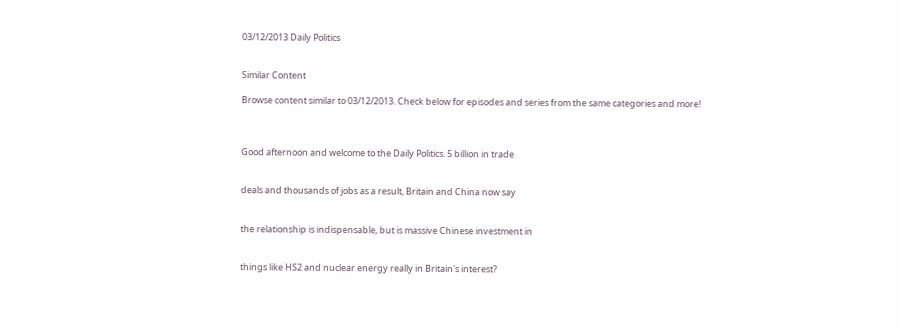03/12/2013 Daily Politics


Similar Content

Browse content similar to 03/12/2013. Check below for episodes and series from the same categories and more!



Good afternoon and welcome to the Daily Politics. 5 billion in trade


deals and thousands of jobs as a result, Britain and China now say


the relationship is indispensable, but is massive Chinese investment in


things like HS2 and nuclear energy really in Britain's interest?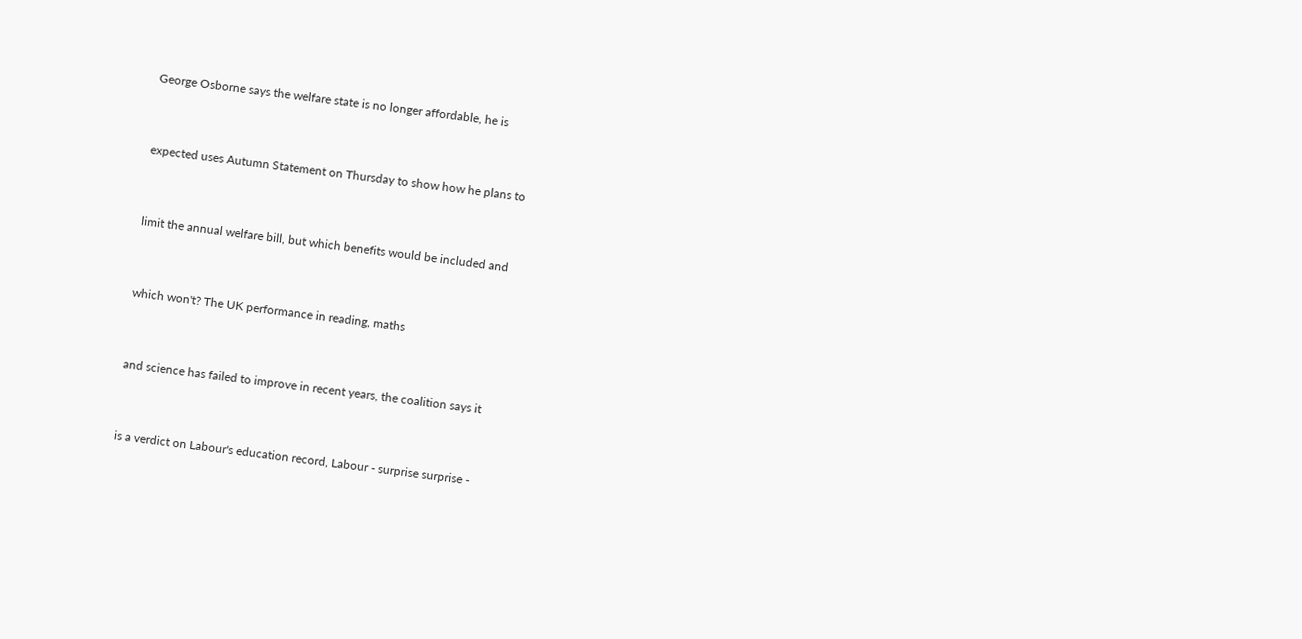George Osborne says the welfare state is no longer affordable, he is


expected uses Autumn Statement on Thursday to show how he plans to


limit the annual welfare bill, but which benefits would be included and


which won't? The UK performance in reading, maths


and science has failed to improve in recent years, the coalition says it


is a verdict on Labour's education record, Labour - surprise surprise -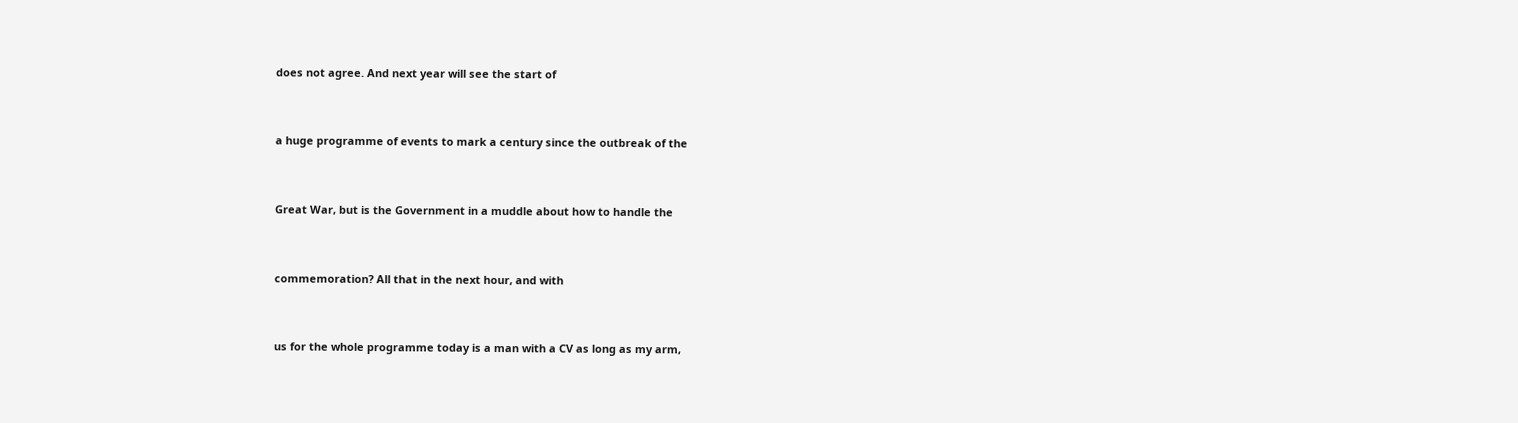does not agree. And next year will see the start of


a huge programme of events to mark a century since the outbreak of the


Great War, but is the Government in a muddle about how to handle the


commemoration? All that in the next hour, and with


us for the whole programme today is a man with a CV as long as my arm,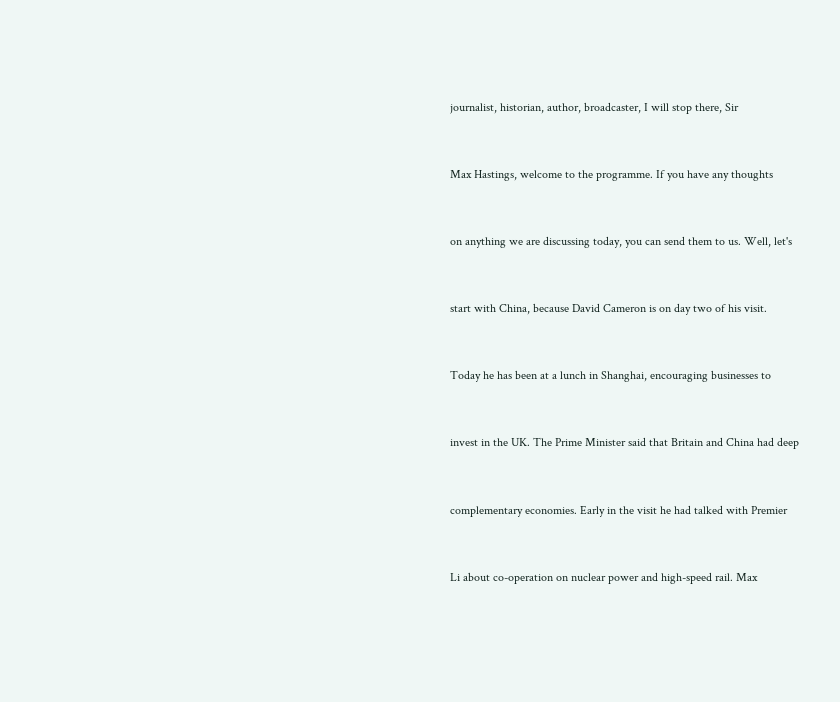journalist, historian, author, broadcaster, I will stop there, Sir


Max Hastings, welcome to the programme. If you have any thoughts


on anything we are discussing today, you can send them to us. Well, let's


start with China, because David Cameron is on day two of his visit.


Today he has been at a lunch in Shanghai, encouraging businesses to


invest in the UK. The Prime Minister said that Britain and China had deep


complementary economies. Early in the visit he had talked with Premier


Li about co-operation on nuclear power and high-speed rail. Max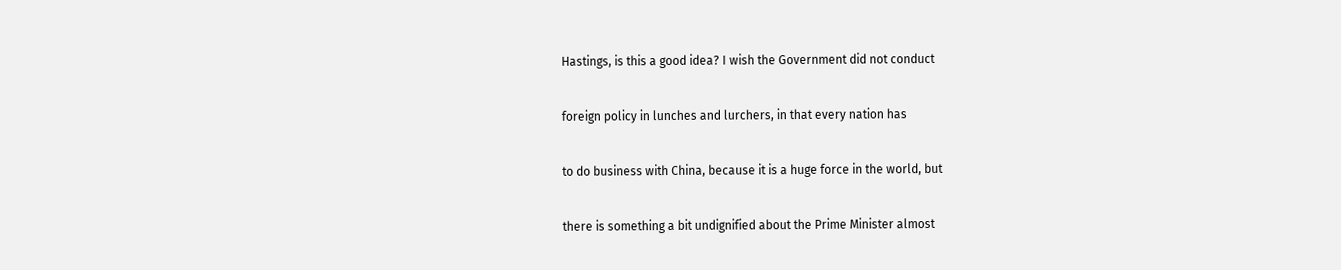Hastings, is this a good idea? I wish the Government did not conduct


foreign policy in lunches and lurchers, in that every nation has


to do business with China, because it is a huge force in the world, but


there is something a bit undignified about the Prime Minister almost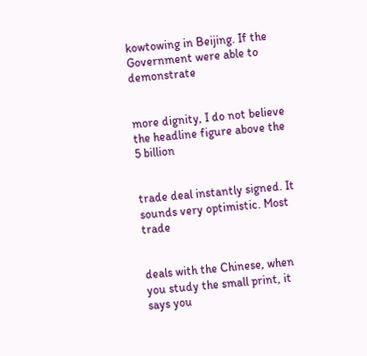kowtowing in Beijing. If the Government were able to demonstrate


more dignity, I do not believe the headline figure above the 5 billion


trade deal instantly signed. It sounds very optimistic. Most trade


deals with the Chinese, when you study the small print, it says you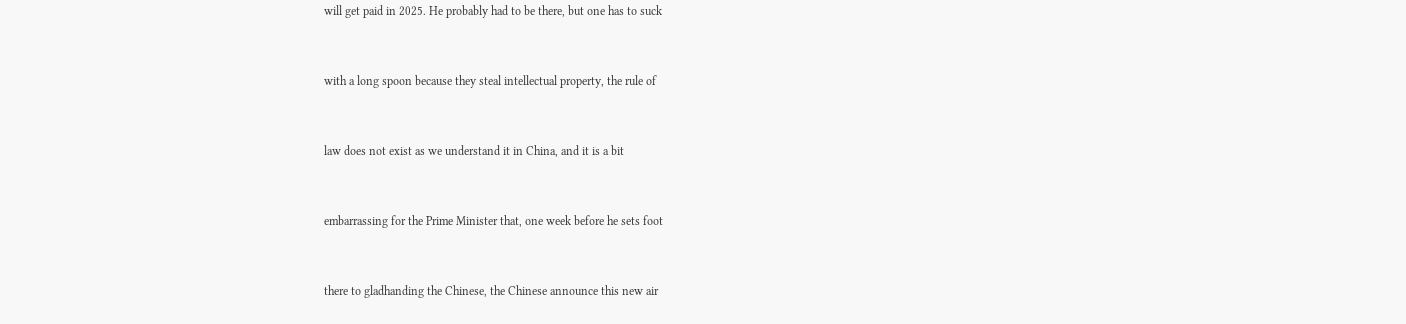will get paid in 2025. He probably had to be there, but one has to suck


with a long spoon because they steal intellectual property, the rule of


law does not exist as we understand it in China, and it is a bit


embarrassing for the Prime Minister that, one week before he sets foot


there to gladhanding the Chinese, the Chinese announce this new air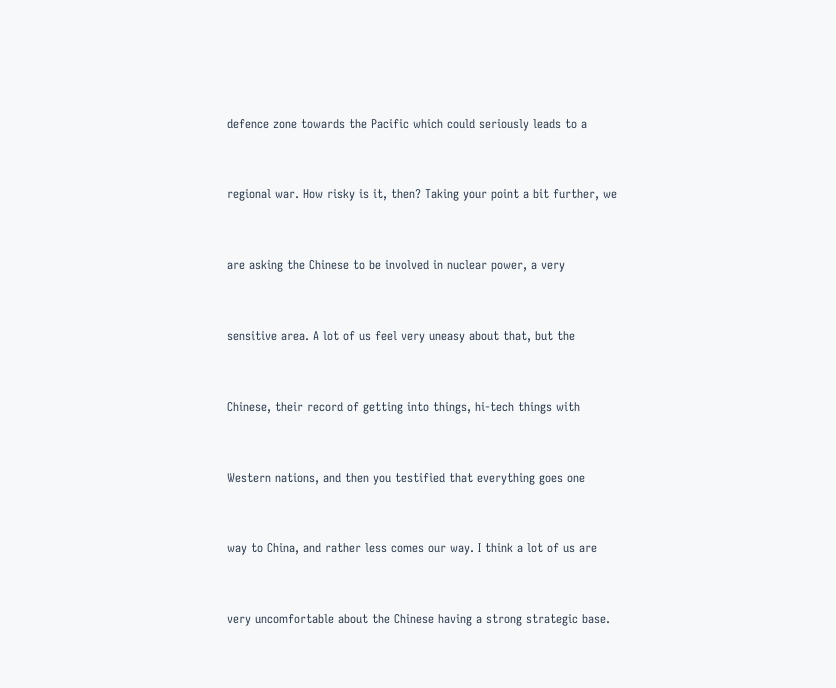defence zone towards the Pacific which could seriously leads to a


regional war. How risky is it, then? Taking your point a bit further, we


are asking the Chinese to be involved in nuclear power, a very


sensitive area. A lot of us feel very uneasy about that, but the


Chinese, their record of getting into things, hi-tech things with


Western nations, and then you testified that everything goes one


way to China, and rather less comes our way. I think a lot of us are


very uncomfortable about the Chinese having a strong strategic base.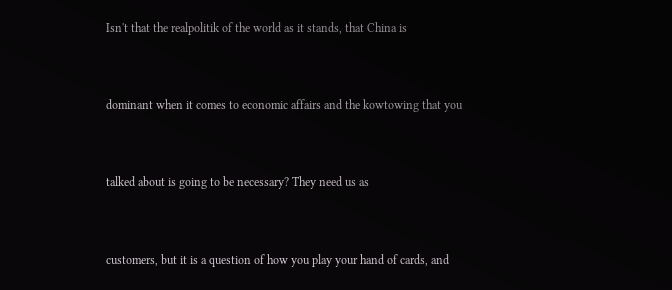Isn't that the realpolitik of the world as it stands, that China is


dominant when it comes to economic affairs and the kowtowing that you


talked about is going to be necessary? They need us as


customers, but it is a question of how you play your hand of cards, and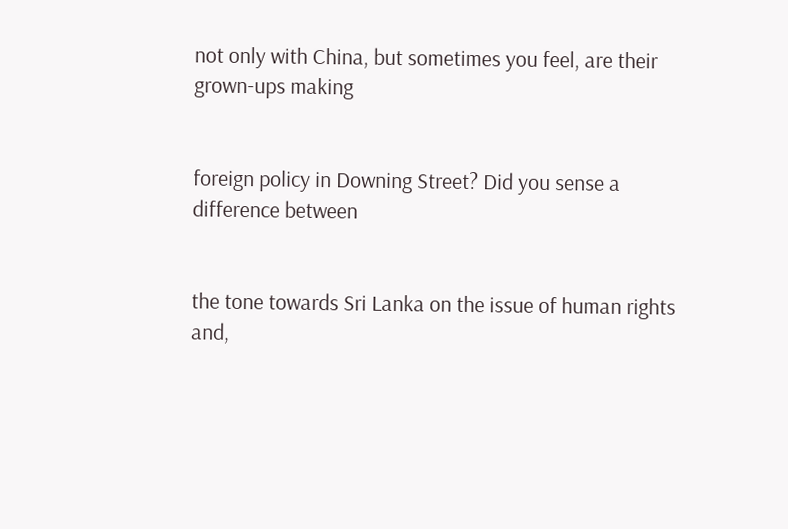not only with China, but sometimes you feel, are their grown-ups making


foreign policy in Downing Street? Did you sense a difference between


the tone towards Sri Lanka on the issue of human rights and,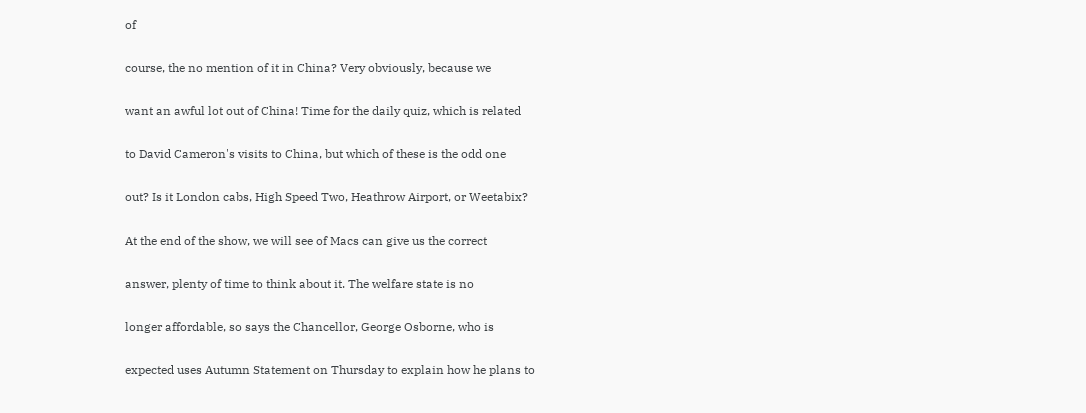of


course, the no mention of it in China? Very obviously, because we


want an awful lot out of China! Time for the daily quiz, which is related


to David Cameron's visits to China, but which of these is the odd one


out? Is it London cabs, High Speed Two, Heathrow Airport, or Weetabix?


At the end of the show, we will see of Macs can give us the correct


answer, plenty of time to think about it. The welfare state is no


longer affordable, so says the Chancellor, George Osborne, who is


expected uses Autumn Statement on Thursday to explain how he plans to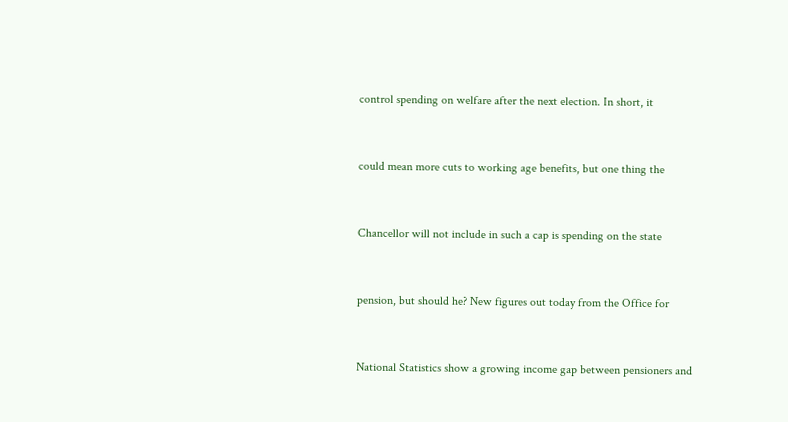control spending on welfare after the next election. In short, it


could mean more cuts to working age benefits, but one thing the


Chancellor will not include in such a cap is spending on the state


pension, but should he? New figures out today from the Office for


National Statistics show a growing income gap between pensioners and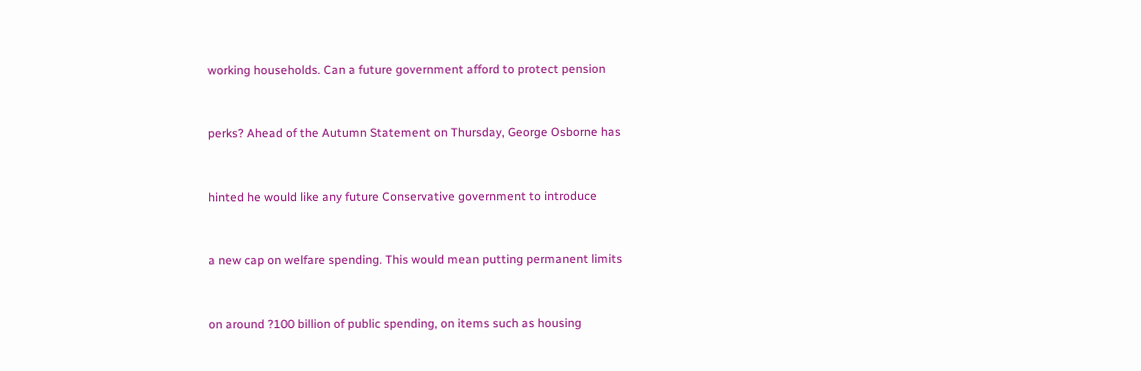working households. Can a future government afford to protect pension


perks? Ahead of the Autumn Statement on Thursday, George Osborne has


hinted he would like any future Conservative government to introduce


a new cap on welfare spending. This would mean putting permanent limits


on around ?100 billion of public spending, on items such as housing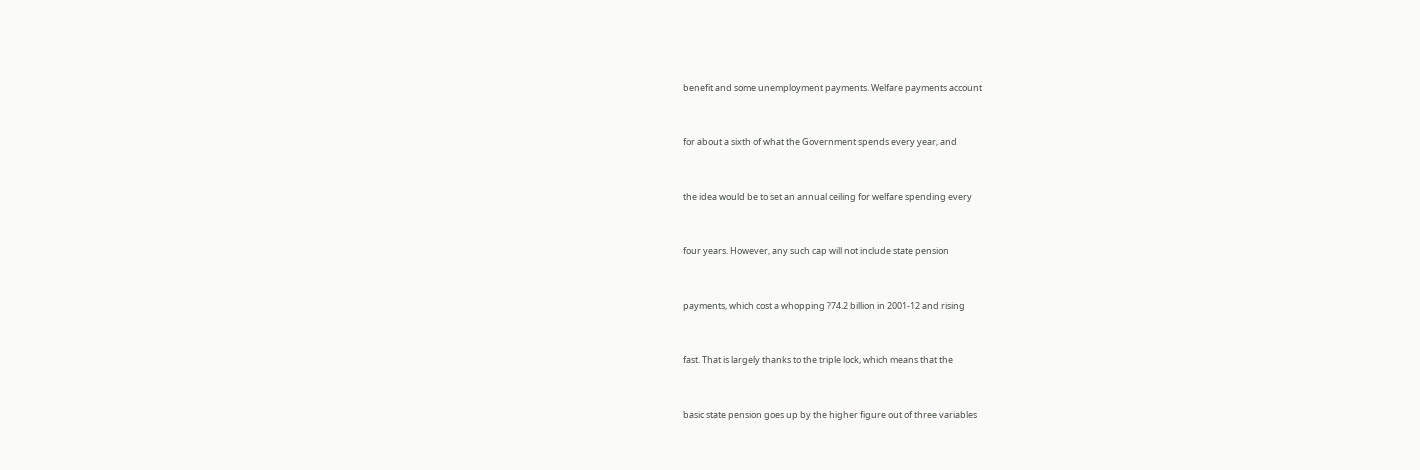benefit and some unemployment payments. Welfare payments account


for about a sixth of what the Government spends every year, and


the idea would be to set an annual ceiling for welfare spending every


four years. However, any such cap will not include state pension


payments, which cost a whopping ?74.2 billion in 2001-12 and rising


fast. That is largely thanks to the triple lock, which means that the


basic state pension goes up by the higher figure out of three variables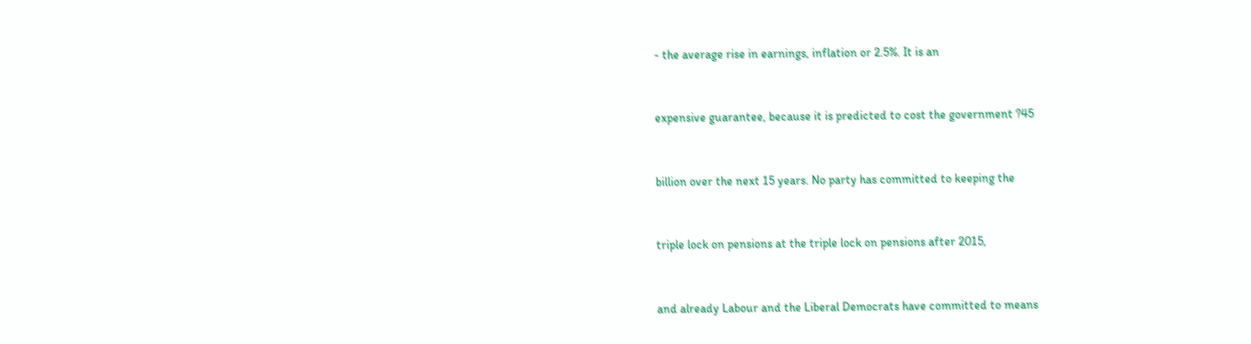- the average rise in earnings, inflation or 2.5%. It is an


expensive guarantee, because it is predicted to cost the government ?45


billion over the next 15 years. No party has committed to keeping the


triple lock on pensions at the triple lock on pensions after 2015,


and already Labour and the Liberal Democrats have committed to means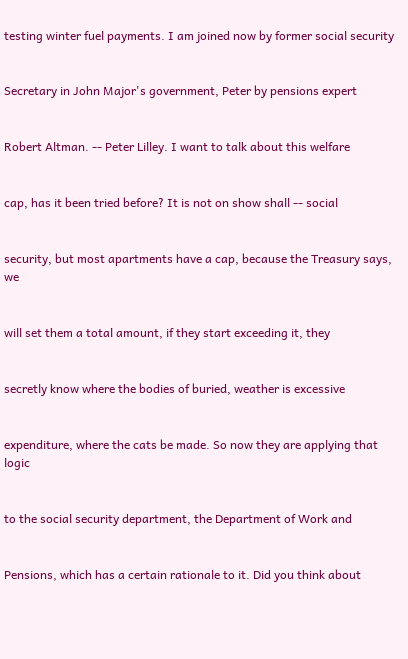testing winter fuel payments. I am joined now by former social security


Secretary in John Major's government, Peter by pensions expert


Robert Altman. -- Peter Lilley. I want to talk about this welfare


cap, has it been tried before? It is not on show shall -- social


security, but most apartments have a cap, because the Treasury says, we


will set them a total amount, if they start exceeding it, they


secretly know where the bodies of buried, weather is excessive


expenditure, where the cats be made. So now they are applying that logic


to the social security department, the Department of Work and


Pensions, which has a certain rationale to it. Did you think about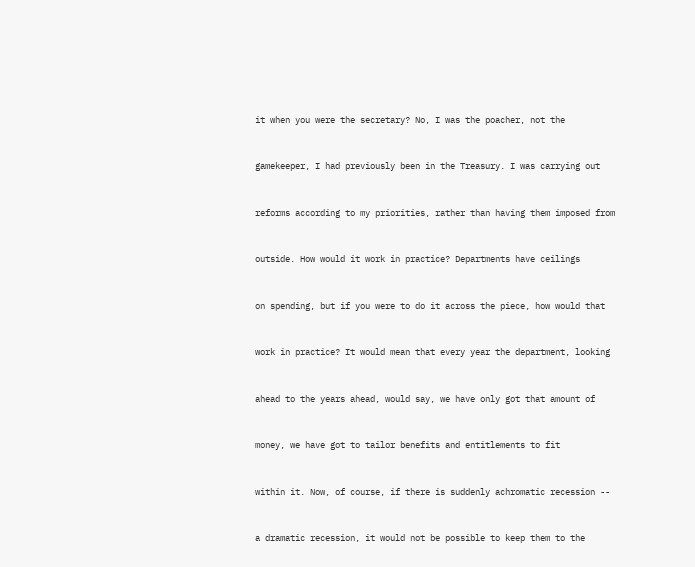it when you were the secretary? No, I was the poacher, not the


gamekeeper, I had previously been in the Treasury. I was carrying out


reforms according to my priorities, rather than having them imposed from


outside. How would it work in practice? Departments have ceilings


on spending, but if you were to do it across the piece, how would that


work in practice? It would mean that every year the department, looking


ahead to the years ahead, would say, we have only got that amount of


money, we have got to tailor benefits and entitlements to fit


within it. Now, of course, if there is suddenly achromatic recession --


a dramatic recession, it would not be possible to keep them to the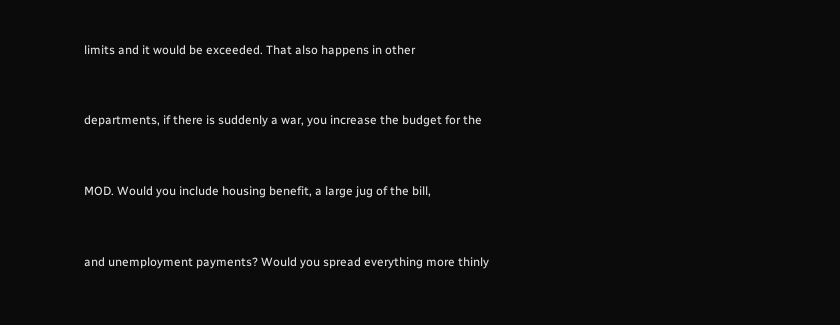limits and it would be exceeded. That also happens in other


departments, if there is suddenly a war, you increase the budget for the


MOD. Would you include housing benefit, a large jug of the bill,


and unemployment payments? Would you spread everything more thinly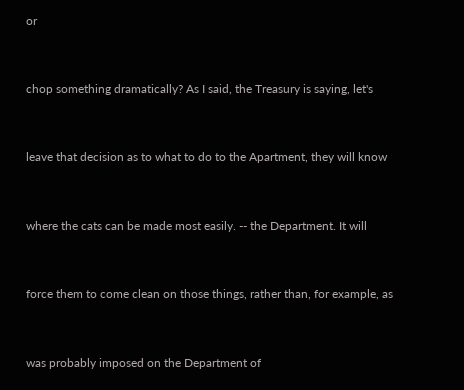or


chop something dramatically? As I said, the Treasury is saying, let's


leave that decision as to what to do to the Apartment, they will know


where the cats can be made most easily. -- the Department. It will


force them to come clean on those things, rather than, for example, as


was probably imposed on the Department of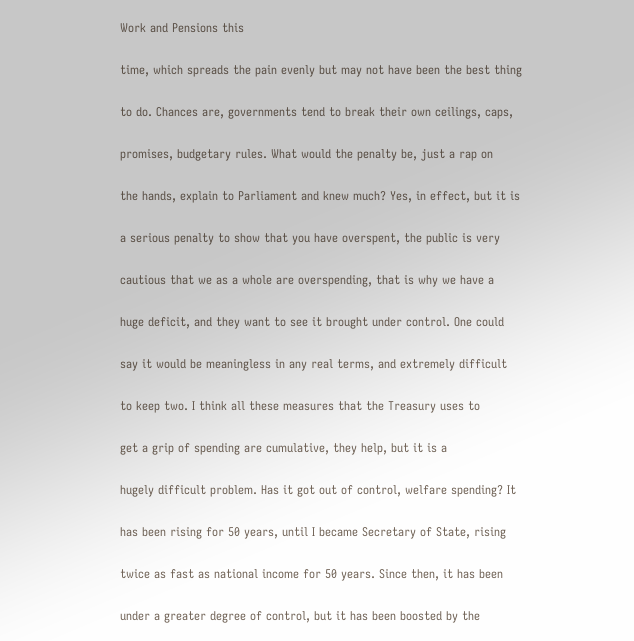Work and Pensions this


time, which spreads the pain evenly but may not have been the best thing


to do. Chances are, governments tend to break their own ceilings, caps,


promises, budgetary rules. What would the penalty be, just a rap on


the hands, explain to Parliament and knew much? Yes, in effect, but it is


a serious penalty to show that you have overspent, the public is very


cautious that we as a whole are overspending, that is why we have a


huge deficit, and they want to see it brought under control. One could


say it would be meaningless in any real terms, and extremely difficult


to keep two. I think all these measures that the Treasury uses to


get a grip of spending are cumulative, they help, but it is a


hugely difficult problem. Has it got out of control, welfare spending? It


has been rising for 50 years, until I became Secretary of State, rising


twice as fast as national income for 50 years. Since then, it has been


under a greater degree of control, but it has been boosted by the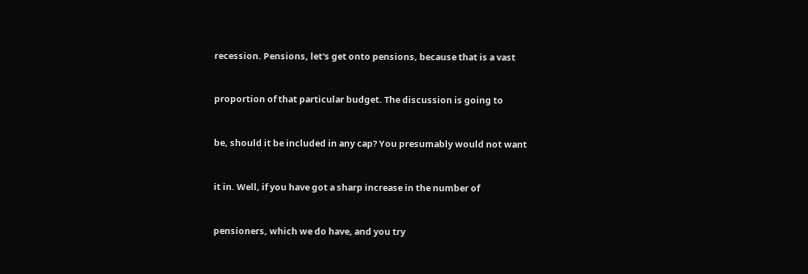recession. Pensions, let's get onto pensions, because that is a vast


proportion of that particular budget. The discussion is going to


be, should it be included in any cap? You presumably would not want


it in. Well, if you have got a sharp increase in the number of


pensioners, which we do have, and you try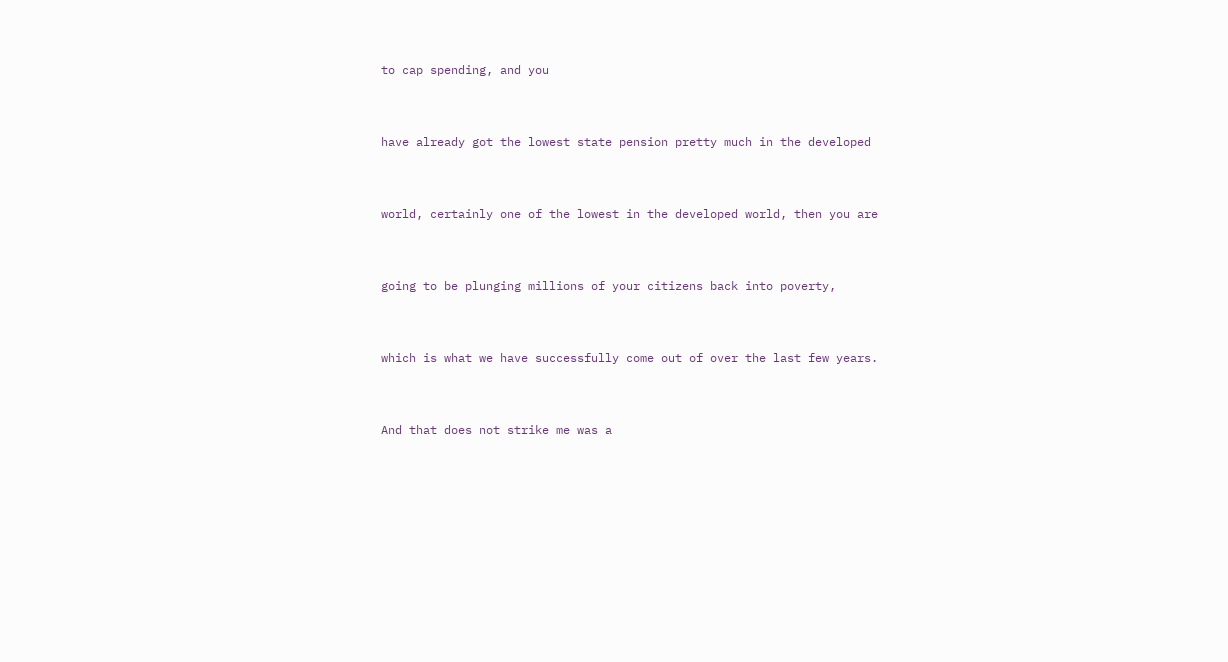to cap spending, and you


have already got the lowest state pension pretty much in the developed


world, certainly one of the lowest in the developed world, then you are


going to be plunging millions of your citizens back into poverty,


which is what we have successfully come out of over the last few years.


And that does not strike me was a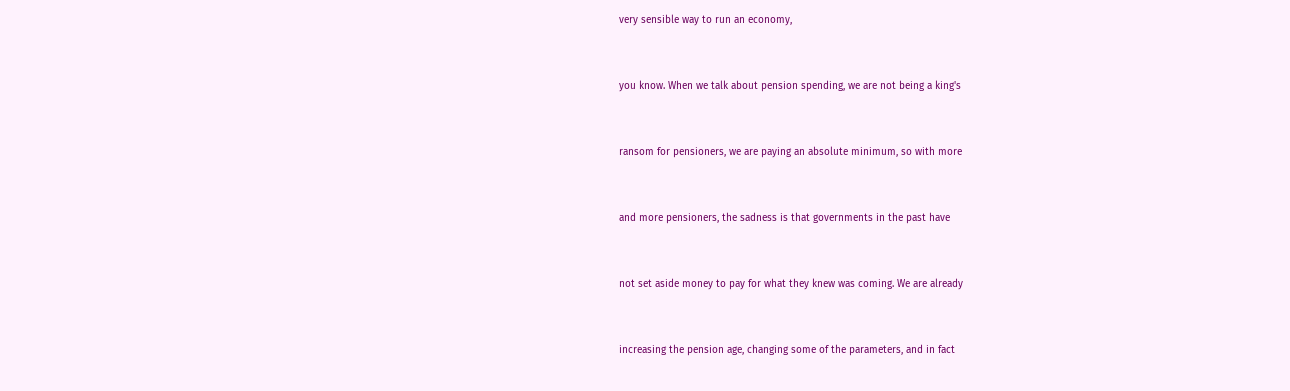very sensible way to run an economy,


you know. When we talk about pension spending, we are not being a king's


ransom for pensioners, we are paying an absolute minimum, so with more


and more pensioners, the sadness is that governments in the past have


not set aside money to pay for what they knew was coming. We are already


increasing the pension age, changing some of the parameters, and in fact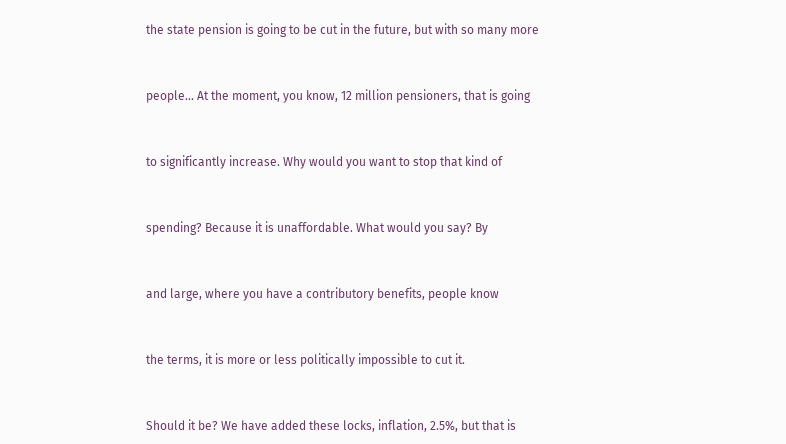the state pension is going to be cut in the future, but with so many more


people... At the moment, you know, 12 million pensioners, that is going


to significantly increase. Why would you want to stop that kind of


spending? Because it is unaffordable. What would you say? By


and large, where you have a contributory benefits, people know


the terms, it is more or less politically impossible to cut it.


Should it be? We have added these locks, inflation, 2.5%, but that is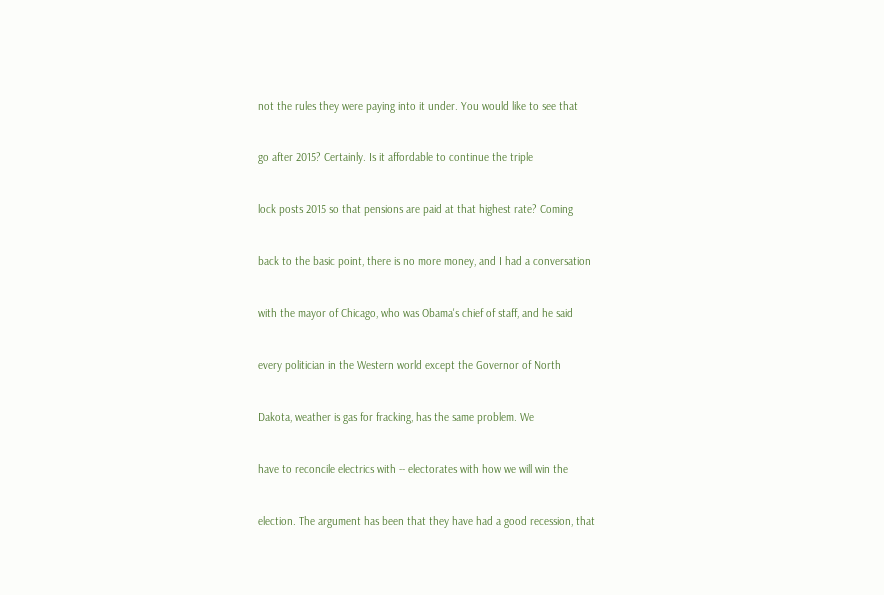not the rules they were paying into it under. You would like to see that


go after 2015? Certainly. Is it affordable to continue the triple


lock posts 2015 so that pensions are paid at that highest rate? Coming


back to the basic point, there is no more money, and I had a conversation


with the mayor of Chicago, who was Obama's chief of staff, and he said


every politician in the Western world except the Governor of North


Dakota, weather is gas for fracking, has the same problem. We


have to reconcile electrics with -- electorates with how we will win the


election. The argument has been that they have had a good recession, that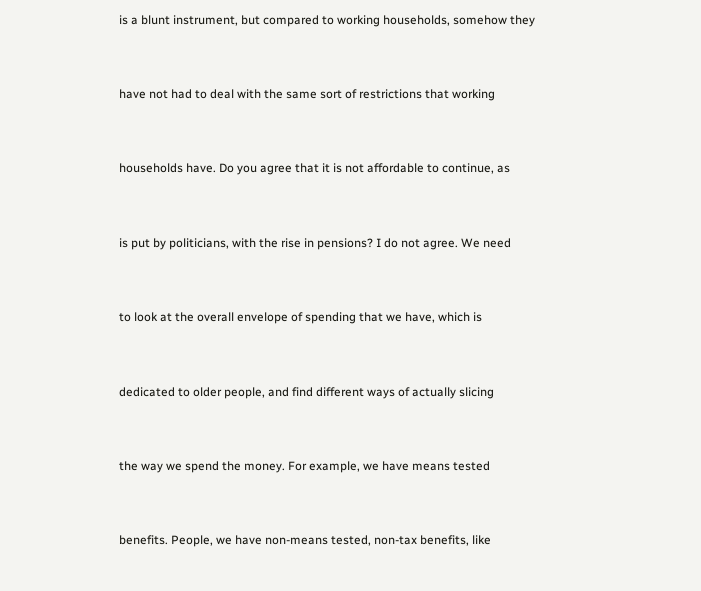is a blunt instrument, but compared to working households, somehow they


have not had to deal with the same sort of restrictions that working


households have. Do you agree that it is not affordable to continue, as


is put by politicians, with the rise in pensions? I do not agree. We need


to look at the overall envelope of spending that we have, which is


dedicated to older people, and find different ways of actually slicing


the way we spend the money. For example, we have means tested


benefits. People, we have non-means tested, non-tax benefits, like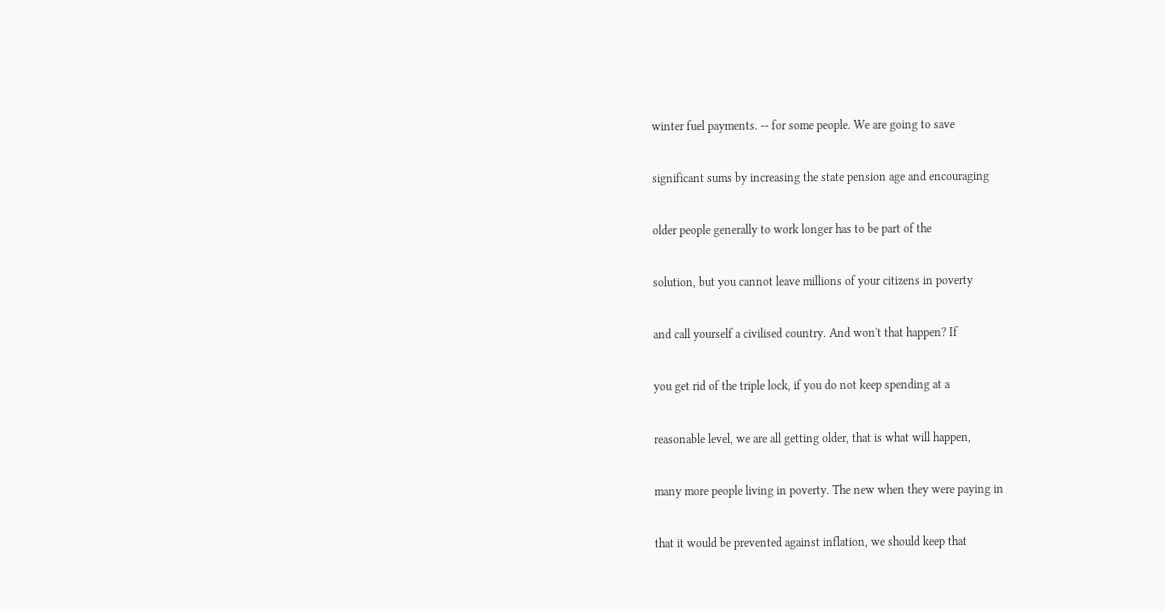winter fuel payments. -- for some people. We are going to save


significant sums by increasing the state pension age and encouraging


older people generally to work longer has to be part of the


solution, but you cannot leave millions of your citizens in poverty


and call yourself a civilised country. And won't that happen? If


you get rid of the triple lock, if you do not keep spending at a


reasonable level, we are all getting older, that is what will happen,


many more people living in poverty. The new when they were paying in


that it would be prevented against inflation, we should keep that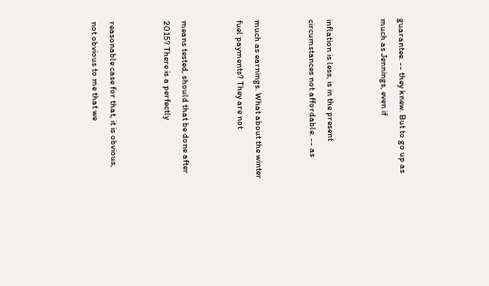guarantee. -- they knew. But to go up as much as Jennings, even if


inflation is less, is in the present circumstances not affordable. -- as


much as earnings. What about the winter fuel payments? They are not


means tested, should that be done after 2015? There is a perfectly


reasonable case for that, it is obvious, not obvious to me that we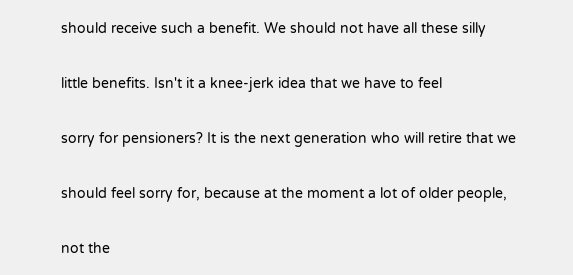should receive such a benefit. We should not have all these silly


little benefits. Isn't it a knee-jerk idea that we have to feel


sorry for pensioners? It is the next generation who will retire that we


should feel sorry for, because at the moment a lot of older people,


not the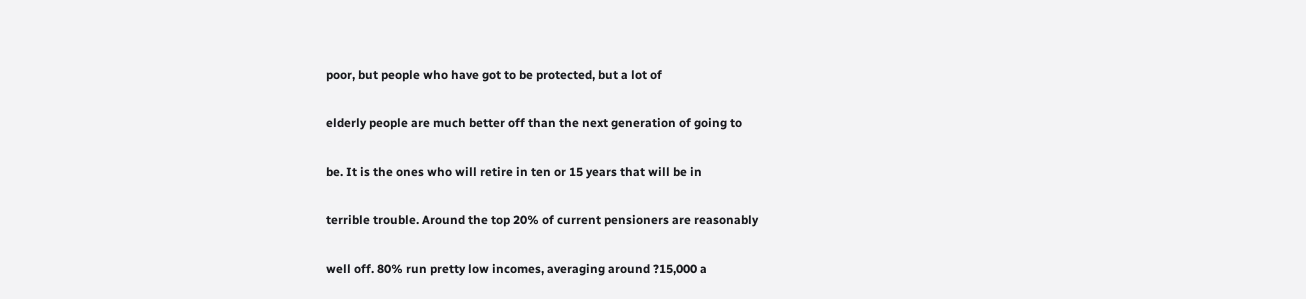poor, but people who have got to be protected, but a lot of


elderly people are much better off than the next generation of going to


be. It is the ones who will retire in ten or 15 years that will be in


terrible trouble. Around the top 20% of current pensioners are reasonably


well off. 80% run pretty low incomes, averaging around ?15,000 a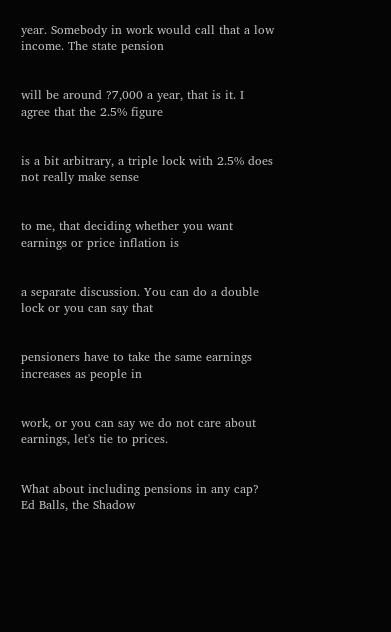year. Somebody in work would call that a low income. The state pension


will be around ?7,000 a year, that is it. I agree that the 2.5% figure


is a bit arbitrary, a triple lock with 2.5% does not really make sense


to me, that deciding whether you want earnings or price inflation is


a separate discussion. You can do a double lock or you can say that


pensioners have to take the same earnings increases as people in


work, or you can say we do not care about earnings, let's tie to prices.


What about including pensions in any cap? Ed Balls, the Shadow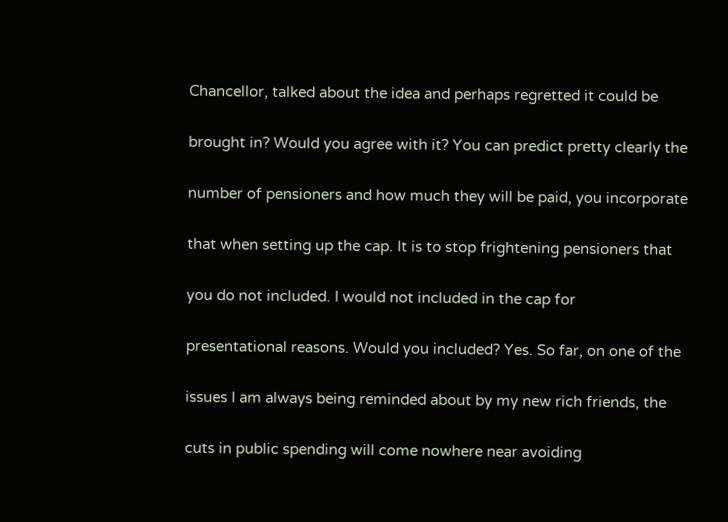Chancellor, talked about the idea and perhaps regretted it could be


brought in? Would you agree with it? You can predict pretty clearly the


number of pensioners and how much they will be paid, you incorporate


that when setting up the cap. It is to stop frightening pensioners that


you do not included. I would not included in the cap for


presentational reasons. Would you included? Yes. So far, on one of the


issues I am always being reminded about by my new rich friends, the


cuts in public spending will come nowhere near avoiding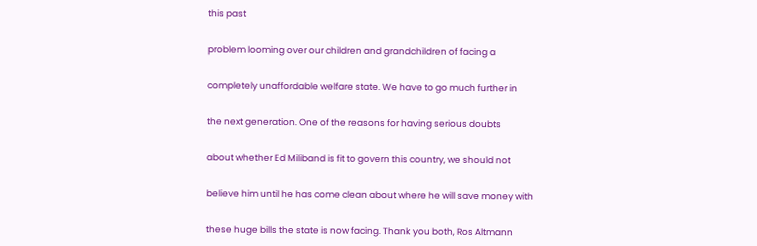this past


problem looming over our children and grandchildren of facing a


completely unaffordable welfare state. We have to go much further in


the next generation. One of the reasons for having serious doubts


about whether Ed Miliband is fit to govern this country, we should not


believe him until he has come clean about where he will save money with


these huge bills the state is now facing. Thank you both, Ros Altmann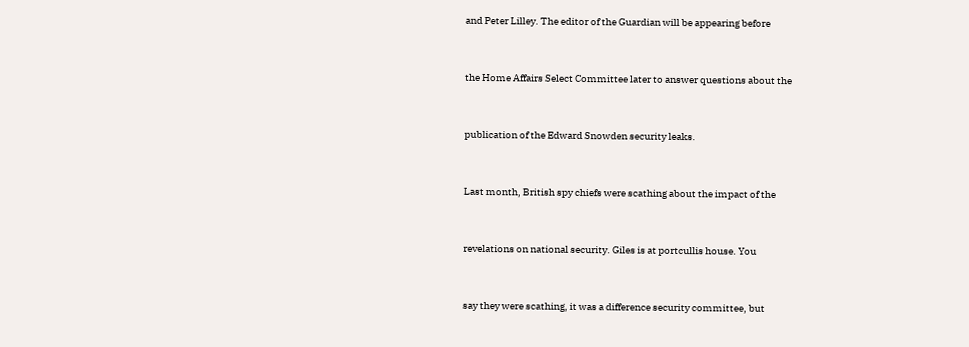and Peter Lilley. The editor of the Guardian will be appearing before


the Home Affairs Select Committee later to answer questions about the


publication of the Edward Snowden security leaks.


Last month, British spy chiefs were scathing about the impact of the


revelations on national security. Giles is at portcullis house. You


say they were scathing, it was a difference security committee, but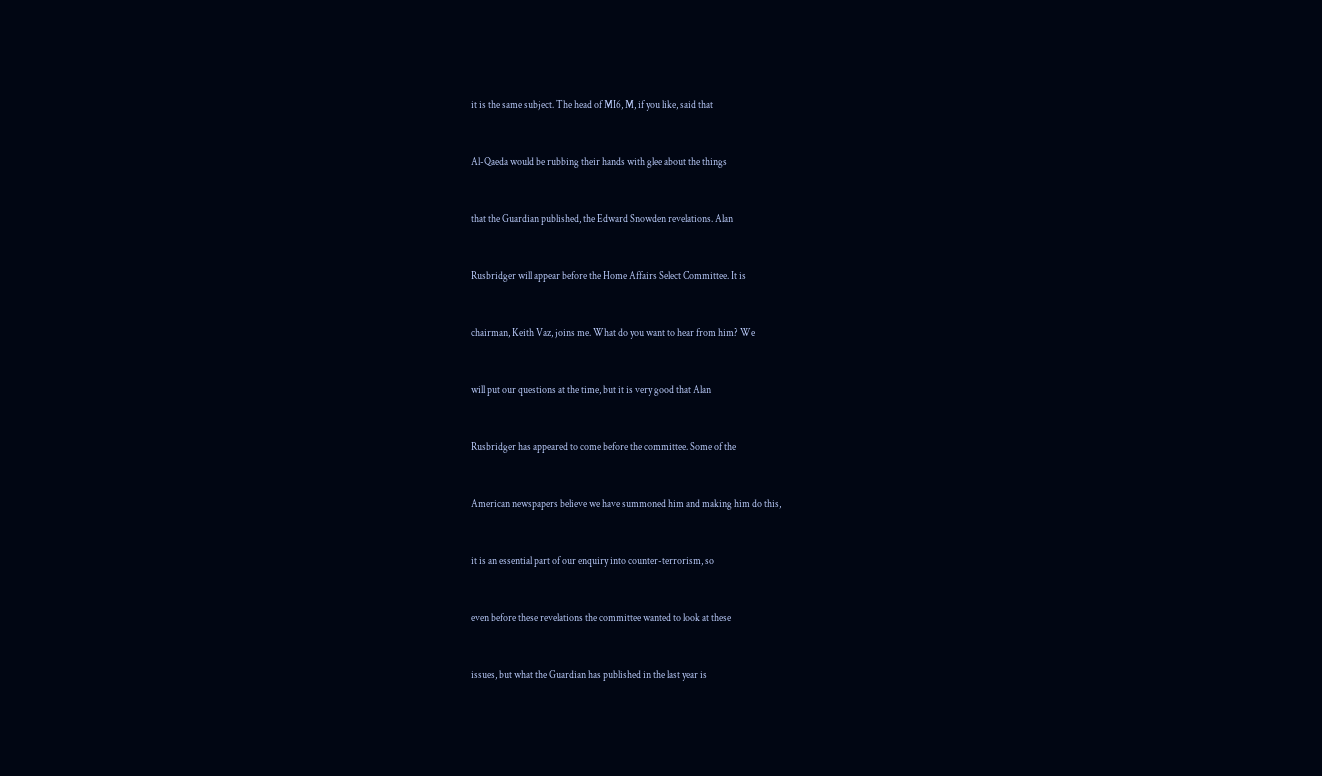it is the same subject. The head of MI6, M, if you like, said that


Al-Qaeda would be rubbing their hands with glee about the things


that the Guardian published, the Edward Snowden revelations. Alan


Rusbridger will appear before the Home Affairs Select Committee. It is


chairman, Keith Vaz, joins me. What do you want to hear from him? We


will put our questions at the time, but it is very good that Alan


Rusbridger has appeared to come before the committee. Some of the


American newspapers believe we have summoned him and making him do this,


it is an essential part of our enquiry into counter-terrorism, so


even before these revelations the committee wanted to look at these


issues, but what the Guardian has published in the last year is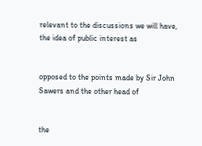relevant to the discussions we will have, the idea of public interest as


opposed to the points made by Sir John Sawers and the other head of


the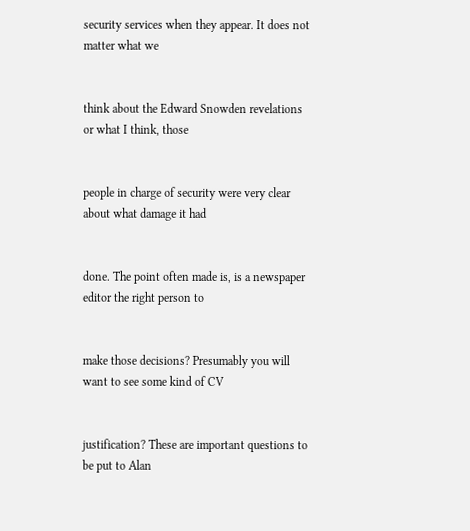security services when they appear. It does not matter what we


think about the Edward Snowden revelations or what I think, those


people in charge of security were very clear about what damage it had


done. The point often made is, is a newspaper editor the right person to


make those decisions? Presumably you will want to see some kind of CV


justification? These are important questions to be put to Alan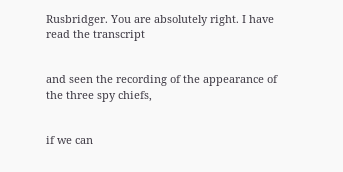Rusbridger. You are absolutely right. I have read the transcript


and seen the recording of the appearance of the three spy chiefs,


if we can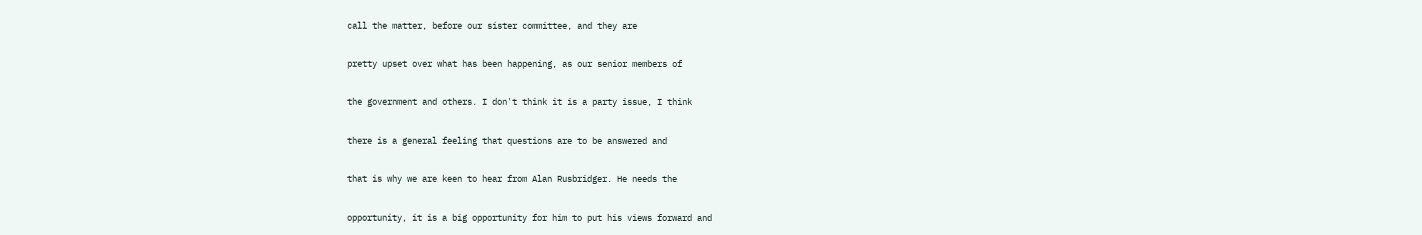call the matter, before our sister committee, and they are


pretty upset over what has been happening, as our senior members of


the government and others. I don't think it is a party issue, I think


there is a general feeling that questions are to be answered and


that is why we are keen to hear from Alan Rusbridger. He needs the


opportunity, it is a big opportunity for him to put his views forward and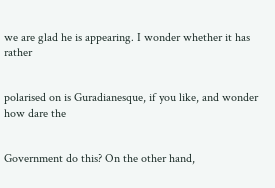we are glad he is appearing. I wonder whether it has rather


polarised on is Guradianesque, if you like, and wonder how dare the


Government do this? On the other hand,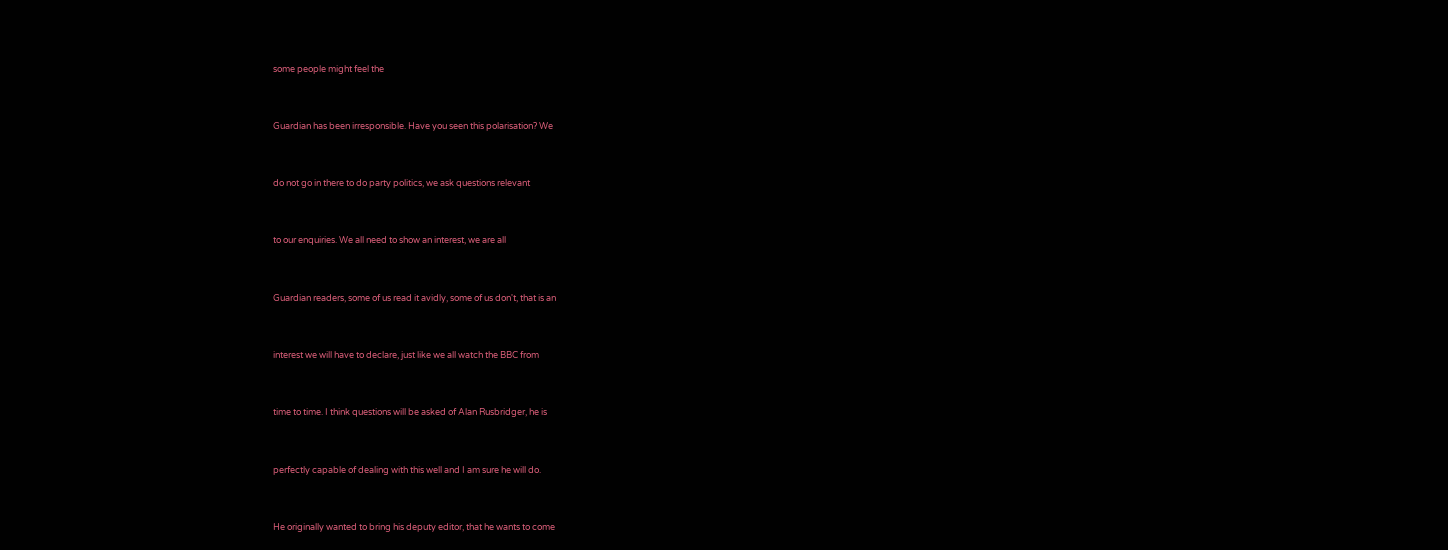some people might feel the


Guardian has been irresponsible. Have you seen this polarisation? We


do not go in there to do party politics, we ask questions relevant


to our enquiries. We all need to show an interest, we are all


Guardian readers, some of us read it avidly, some of us don't, that is an


interest we will have to declare, just like we all watch the BBC from


time to time. I think questions will be asked of Alan Rusbridger, he is


perfectly capable of dealing with this well and I am sure he will do.


He originally wanted to bring his deputy editor, that he wants to come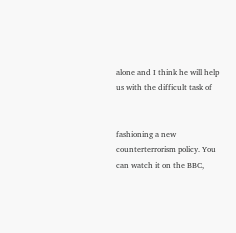alone and I think he will help us with the difficult task of


fashioning a new counterterrorism policy. You can watch it on the BBC,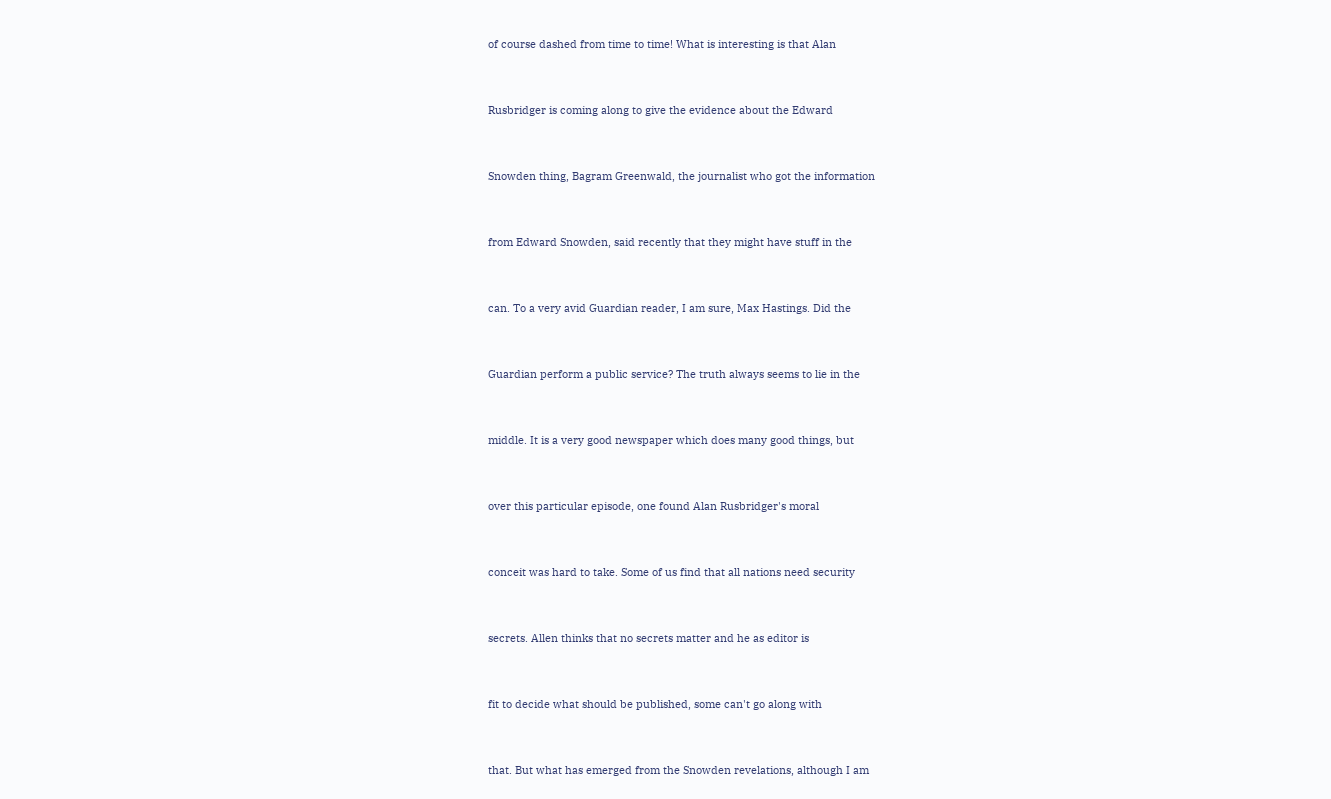of course dashed from time to time! What is interesting is that Alan


Rusbridger is coming along to give the evidence about the Edward


Snowden thing, Bagram Greenwald, the journalist who got the information


from Edward Snowden, said recently that they might have stuff in the


can. To a very avid Guardian reader, I am sure, Max Hastings. Did the


Guardian perform a public service? The truth always seems to lie in the


middle. It is a very good newspaper which does many good things, but


over this particular episode, one found Alan Rusbridger's moral


conceit was hard to take. Some of us find that all nations need security


secrets. Allen thinks that no secrets matter and he as editor is


fit to decide what should be published, some can't go along with


that. But what has emerged from the Snowden revelations, although I am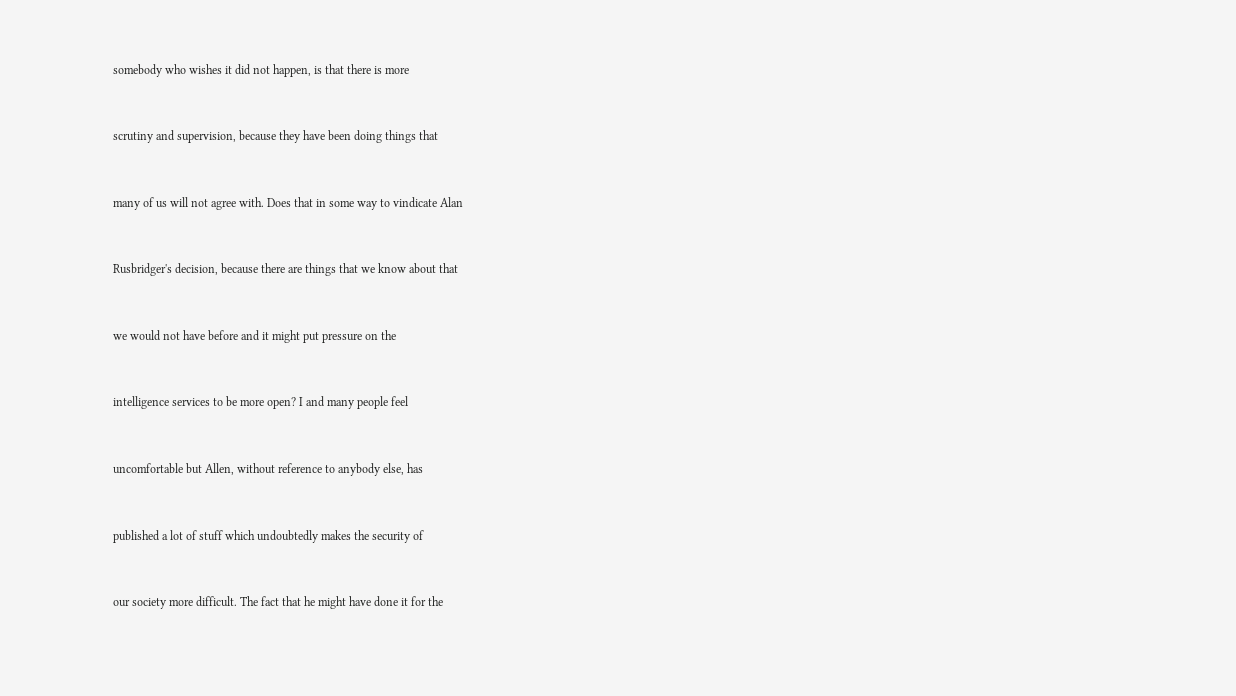somebody who wishes it did not happen, is that there is more


scrutiny and supervision, because they have been doing things that


many of us will not agree with. Does that in some way to vindicate Alan


Rusbridger's decision, because there are things that we know about that


we would not have before and it might put pressure on the


intelligence services to be more open? I and many people feel


uncomfortable but Allen, without reference to anybody else, has


published a lot of stuff which undoubtedly makes the security of


our society more difficult. The fact that he might have done it for the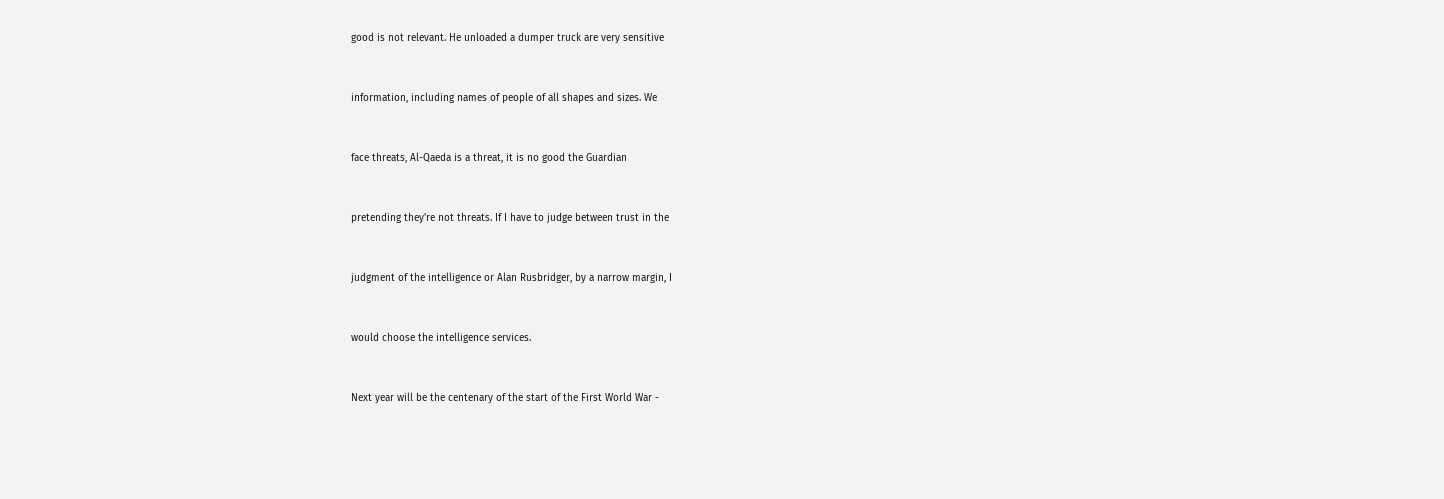good is not relevant. He unloaded a dumper truck are very sensitive


information, including names of people of all shapes and sizes. We


face threats, Al-Qaeda is a threat, it is no good the Guardian


pretending they're not threats. If I have to judge between trust in the


judgment of the intelligence or Alan Rusbridger, by a narrow margin, I


would choose the intelligence services.


Next year will be the centenary of the start of the First World War -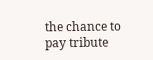the chance to pay tribute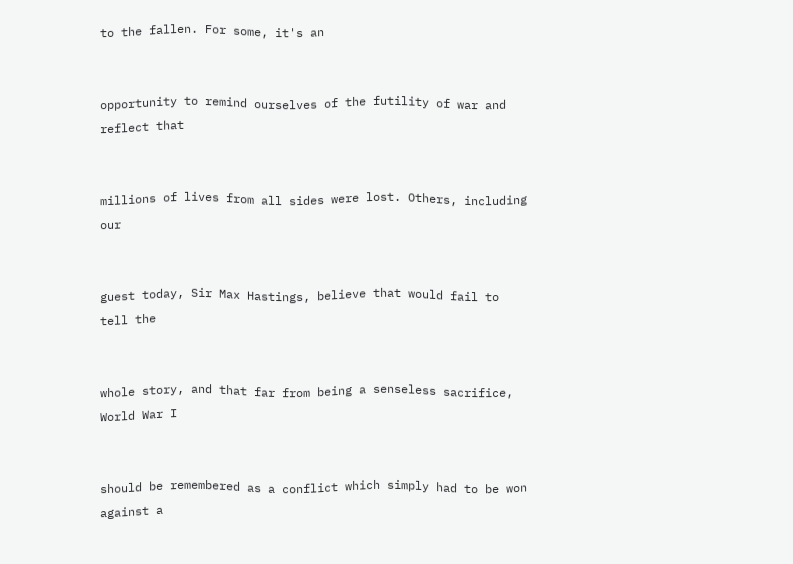to the fallen. For some, it's an


opportunity to remind ourselves of the futility of war and reflect that


millions of lives from all sides were lost. Others, including our


guest today, Sir Max Hastings, believe that would fail to tell the


whole story, and that far from being a senseless sacrifice, World War I


should be remembered as a conflict which simply had to be won against a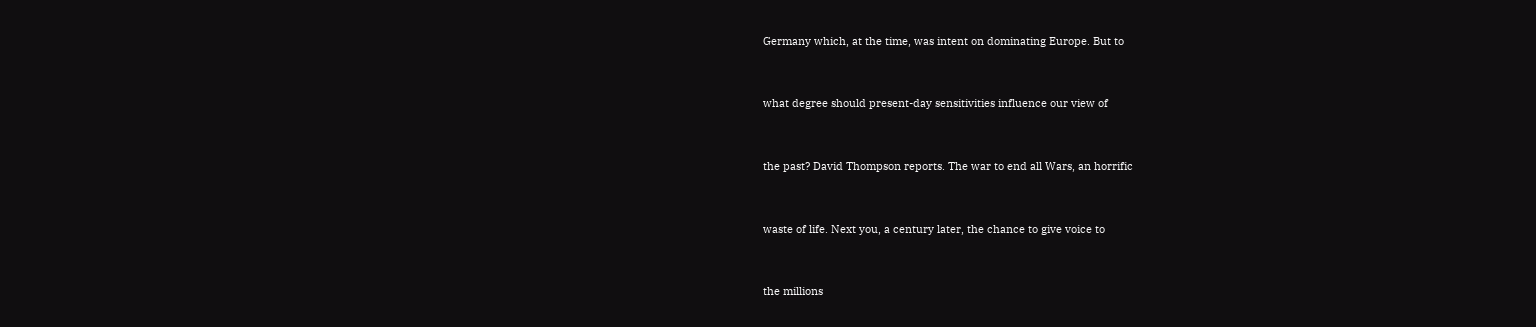Germany which, at the time, was intent on dominating Europe. But to


what degree should present-day sensitivities influence our view of


the past? David Thompson reports. The war to end all Wars, an horrific


waste of life. Next you, a century later, the chance to give voice to


the millions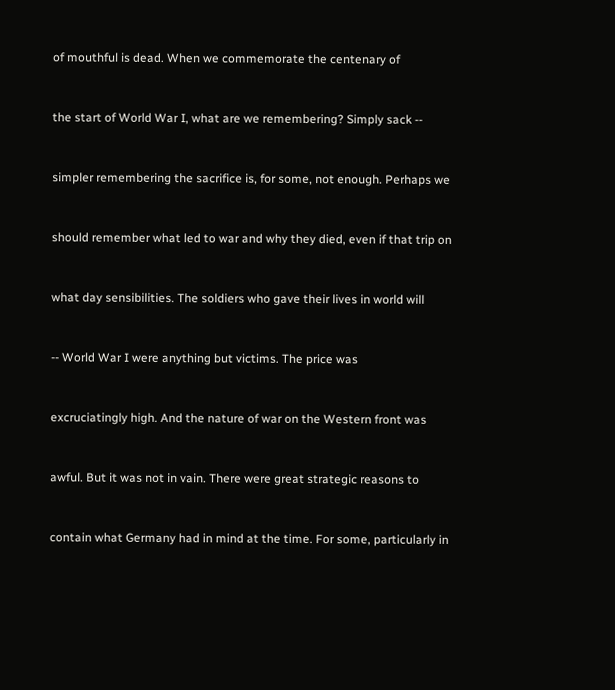of mouthful is dead. When we commemorate the centenary of


the start of World War I, what are we remembering? Simply sack --


simpler remembering the sacrifice is, for some, not enough. Perhaps we


should remember what led to war and why they died, even if that trip on


what day sensibilities. The soldiers who gave their lives in world will


-- World War I were anything but victims. The price was


excruciatingly high. And the nature of war on the Western front was


awful. But it was not in vain. There were great strategic reasons to


contain what Germany had in mind at the time. For some, particularly in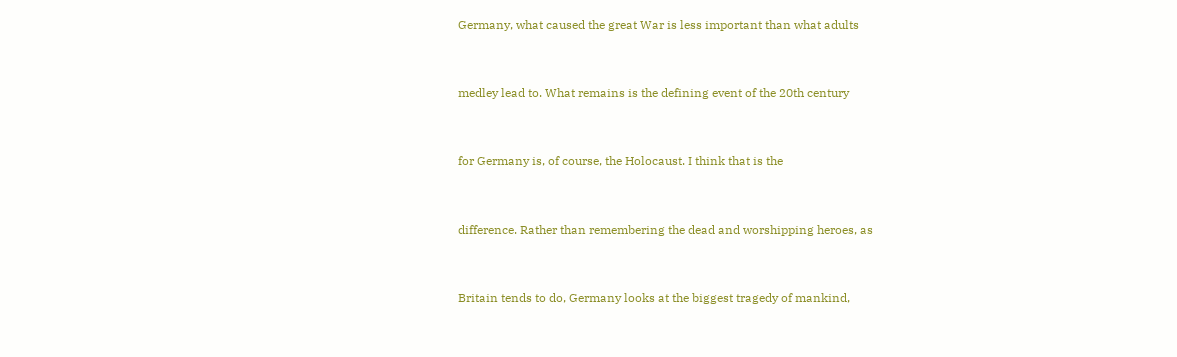Germany, what caused the great War is less important than what adults


medley lead to. What remains is the defining event of the 20th century


for Germany is, of course, the Holocaust. I think that is the


difference. Rather than remembering the dead and worshipping heroes, as


Britain tends to do, Germany looks at the biggest tragedy of mankind,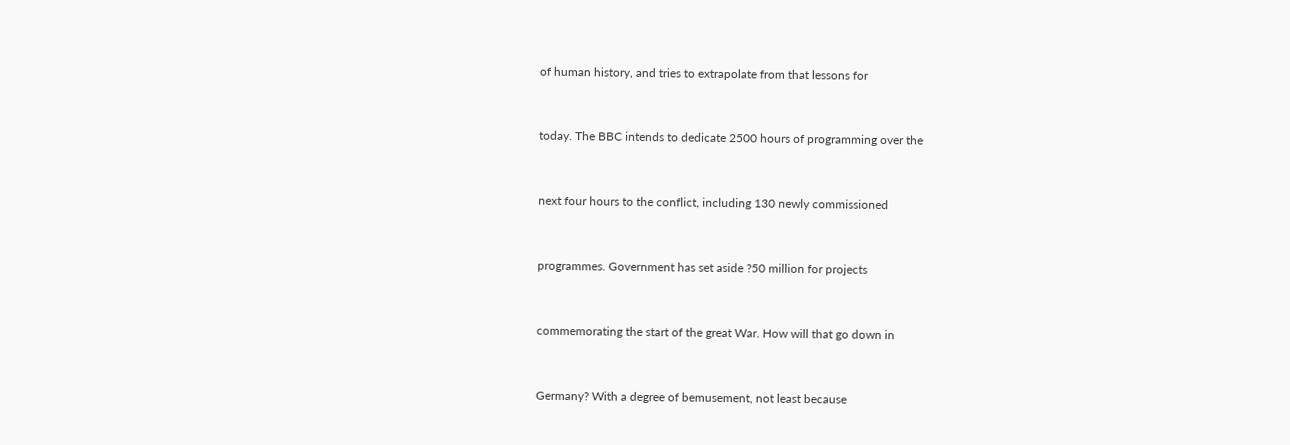of human history, and tries to extrapolate from that lessons for


today. The BBC intends to dedicate 2500 hours of programming over the


next four hours to the conflict, including 130 newly commissioned


programmes. Government has set aside ?50 million for projects


commemorating the start of the great War. How will that go down in


Germany? With a degree of bemusement, not least because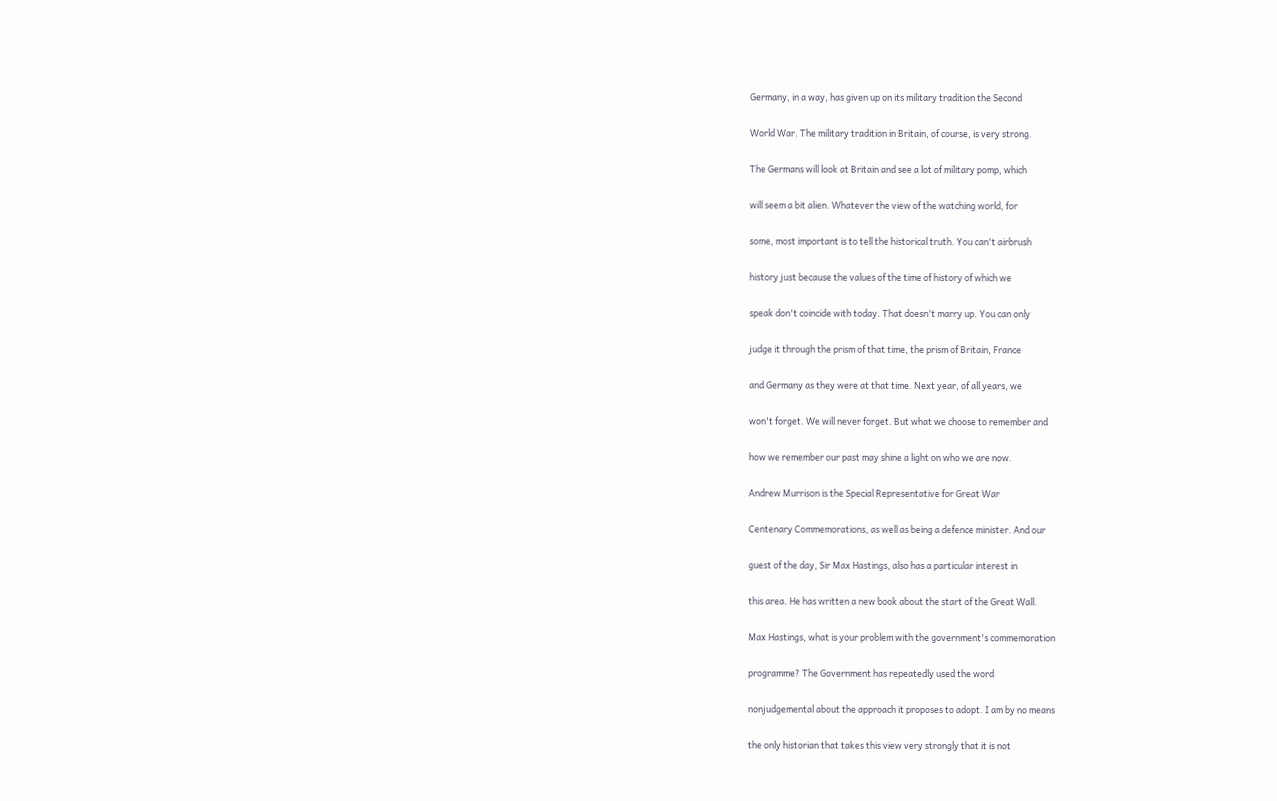Germany, in a way, has given up on its military tradition the Second


World War. The military tradition in Britain, of course, is very strong.


The Germans will look at Britain and see a lot of military pomp, which


will seem a bit alien. Whatever the view of the watching world, for


some, most important is to tell the historical truth. You can't airbrush


history just because the values of the time of history of which we


speak don't coincide with today. That doesn't marry up. You can only


judge it through the prism of that time, the prism of Britain, France


and Germany as they were at that time. Next year, of all years, we


won't forget. We will never forget. But what we choose to remember and


how we remember our past may shine a light on who we are now.


Andrew Murrison is the Special Representative for Great War


Centenary Commemorations, as well as being a defence minister. And our


guest of the day, Sir Max Hastings, also has a particular interest in


this area. He has written a new book about the start of the Great Wall.


Max Hastings, what is your problem with the government's commemoration


programme? The Government has repeatedly used the word


nonjudgemental about the approach it proposes to adopt. I am by no means


the only historian that takes this view very strongly that it is not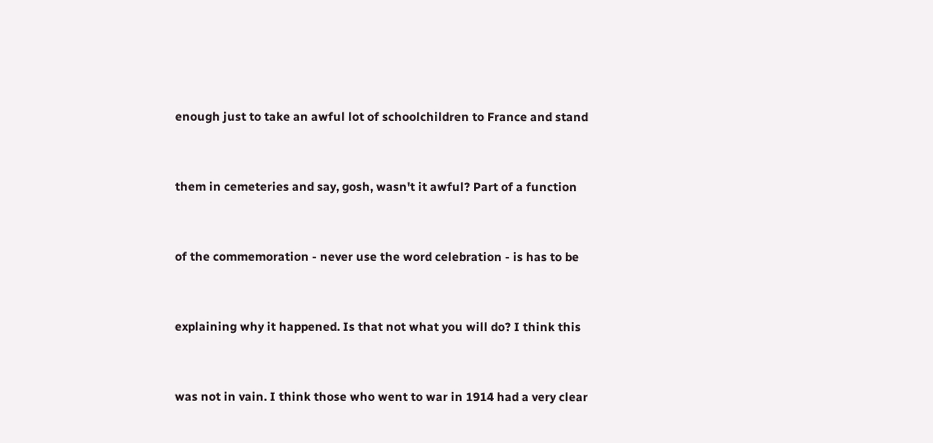enough just to take an awful lot of schoolchildren to France and stand


them in cemeteries and say, gosh, wasn't it awful? Part of a function


of the commemoration - never use the word celebration - is has to be


explaining why it happened. Is that not what you will do? I think this


was not in vain. I think those who went to war in 1914 had a very clear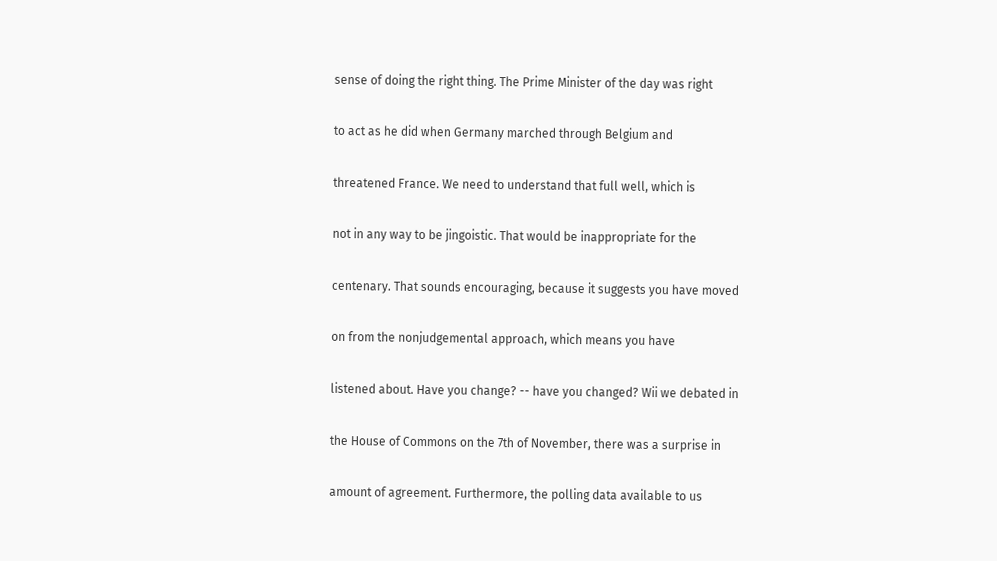sense of doing the right thing. The Prime Minister of the day was right


to act as he did when Germany marched through Belgium and


threatened France. We need to understand that full well, which is


not in any way to be jingoistic. That would be inappropriate for the


centenary. That sounds encouraging, because it suggests you have moved


on from the nonjudgemental approach, which means you have


listened about. Have you change? -- have you changed? Wii we debated in


the House of Commons on the 7th of November, there was a surprise in


amount of agreement. Furthermore, the polling data available to us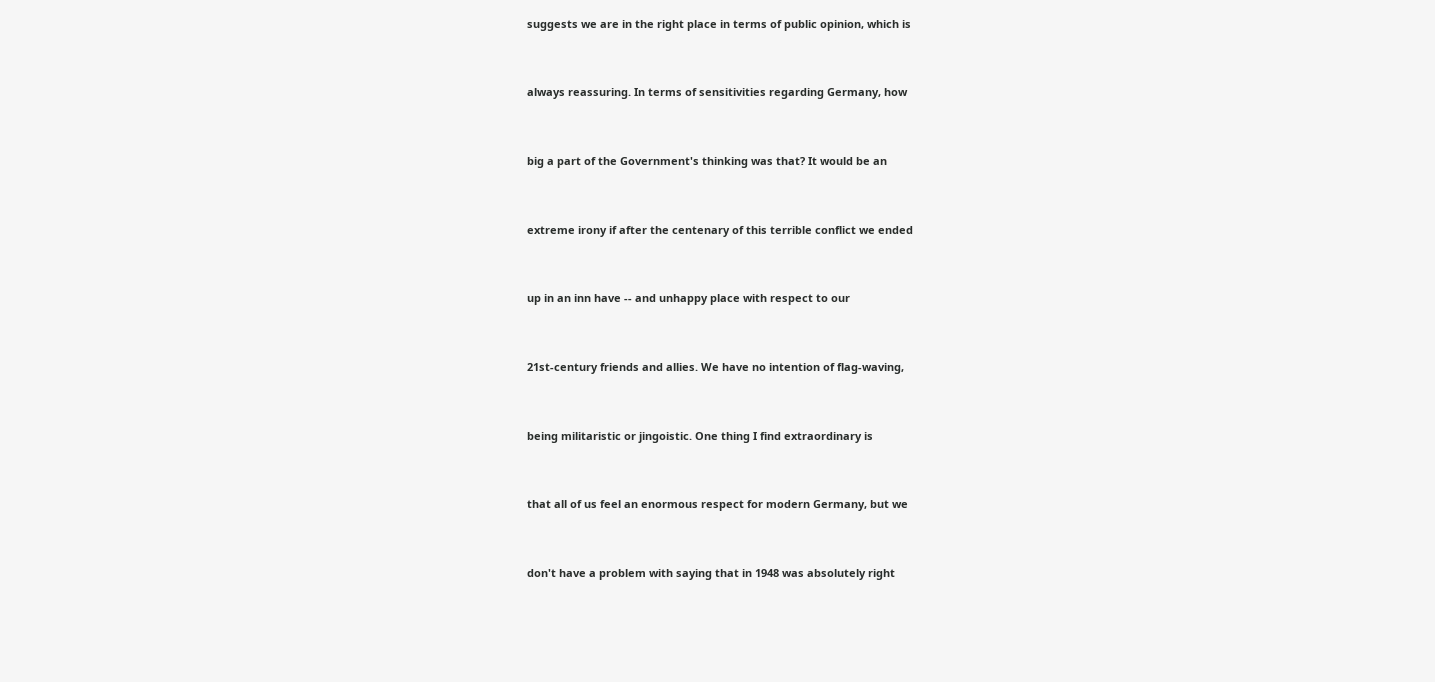suggests we are in the right place in terms of public opinion, which is


always reassuring. In terms of sensitivities regarding Germany, how


big a part of the Government's thinking was that? It would be an


extreme irony if after the centenary of this terrible conflict we ended


up in an inn have -- and unhappy place with respect to our


21st-century friends and allies. We have no intention of flag-waving,


being militaristic or jingoistic. One thing I find extraordinary is


that all of us feel an enormous respect for modern Germany, but we


don't have a problem with saying that in 1948 was absolutely right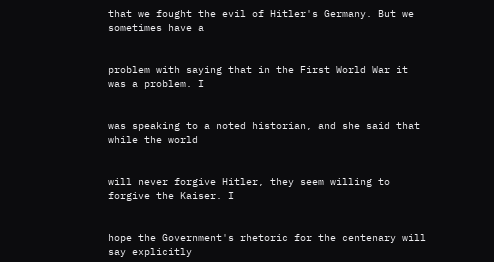that we fought the evil of Hitler's Germany. But we sometimes have a


problem with saying that in the First World War it was a problem. I


was speaking to a noted historian, and she said that while the world


will never forgive Hitler, they seem willing to forgive the Kaiser. I


hope the Government's rhetoric for the centenary will say explicitly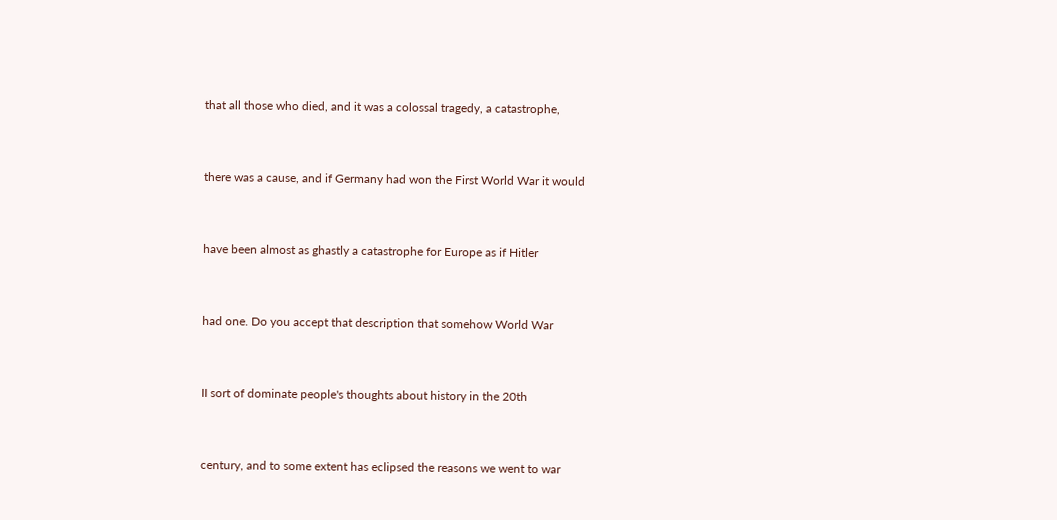that all those who died, and it was a colossal tragedy, a catastrophe,


there was a cause, and if Germany had won the First World War it would


have been almost as ghastly a catastrophe for Europe as if Hitler


had one. Do you accept that description that somehow World War


II sort of dominate people's thoughts about history in the 20th


century, and to some extent has eclipsed the reasons we went to war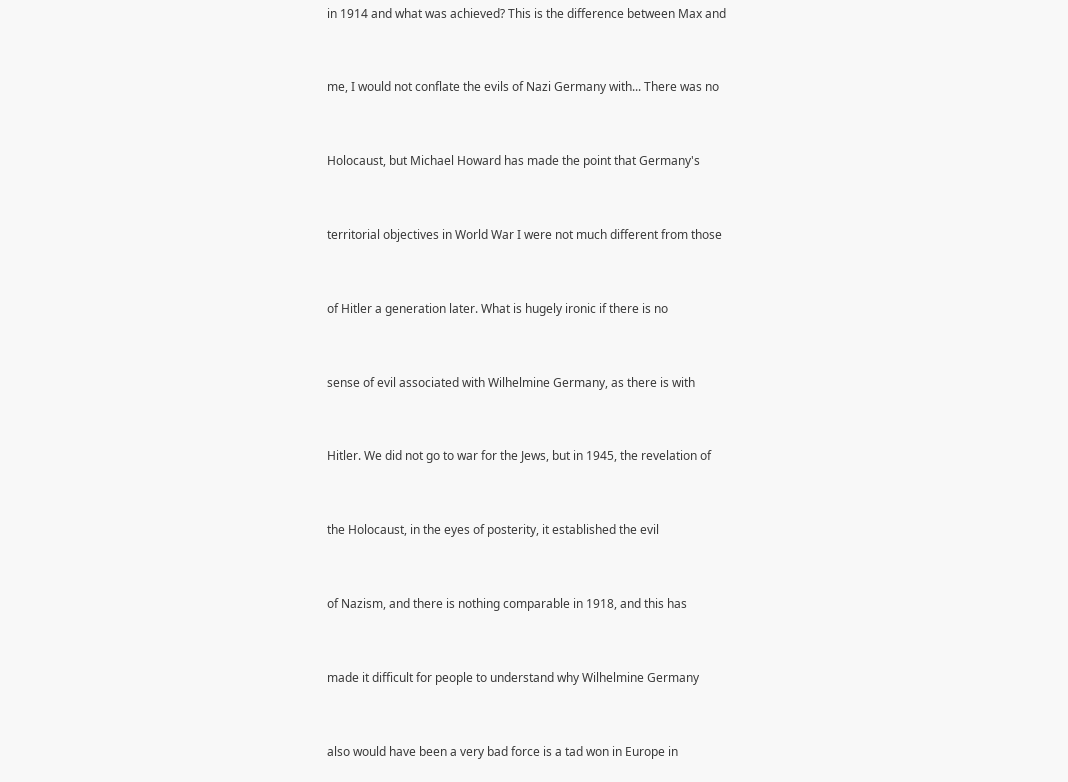in 1914 and what was achieved? This is the difference between Max and


me, I would not conflate the evils of Nazi Germany with... There was no


Holocaust, but Michael Howard has made the point that Germany's


territorial objectives in World War I were not much different from those


of Hitler a generation later. What is hugely ironic if there is no


sense of evil associated with Wilhelmine Germany, as there is with


Hitler. We did not go to war for the Jews, but in 1945, the revelation of


the Holocaust, in the eyes of posterity, it established the evil


of Nazism, and there is nothing comparable in 1918, and this has


made it difficult for people to understand why Wilhelmine Germany


also would have been a very bad force is a tad won in Europe in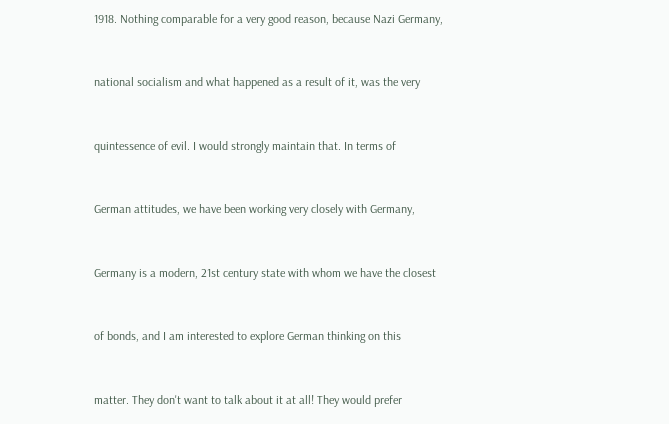1918. Nothing comparable for a very good reason, because Nazi Germany,


national socialism and what happened as a result of it, was the very


quintessence of evil. I would strongly maintain that. In terms of


German attitudes, we have been working very closely with Germany,


Germany is a modern, 21st century state with whom we have the closest


of bonds, and I am interested to explore German thinking on this


matter. They don't want to talk about it at all! They would prefer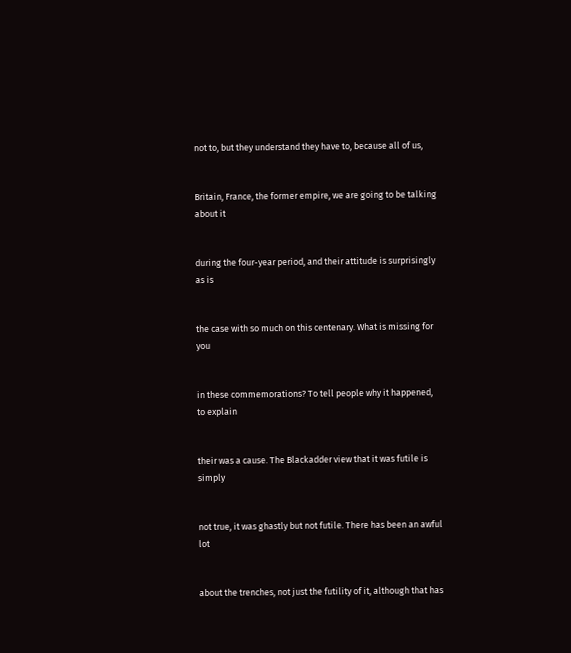not to, but they understand they have to, because all of us,


Britain, France, the former empire, we are going to be talking about it


during the four-year period, and their attitude is surprisingly as is


the case with so much on this centenary. What is missing for you


in these commemorations? To tell people why it happened, to explain


their was a cause. The Blackadder view that it was futile is simply


not true, it was ghastly but not futile. There has been an awful lot


about the trenches, not just the futility of it, although that has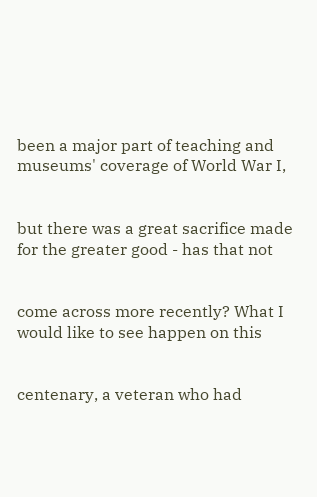been a major part of teaching and museums' coverage of World War I,


but there was a great sacrifice made for the greater good - has that not


come across more recently? What I would like to see happen on this


centenary, a veteran who had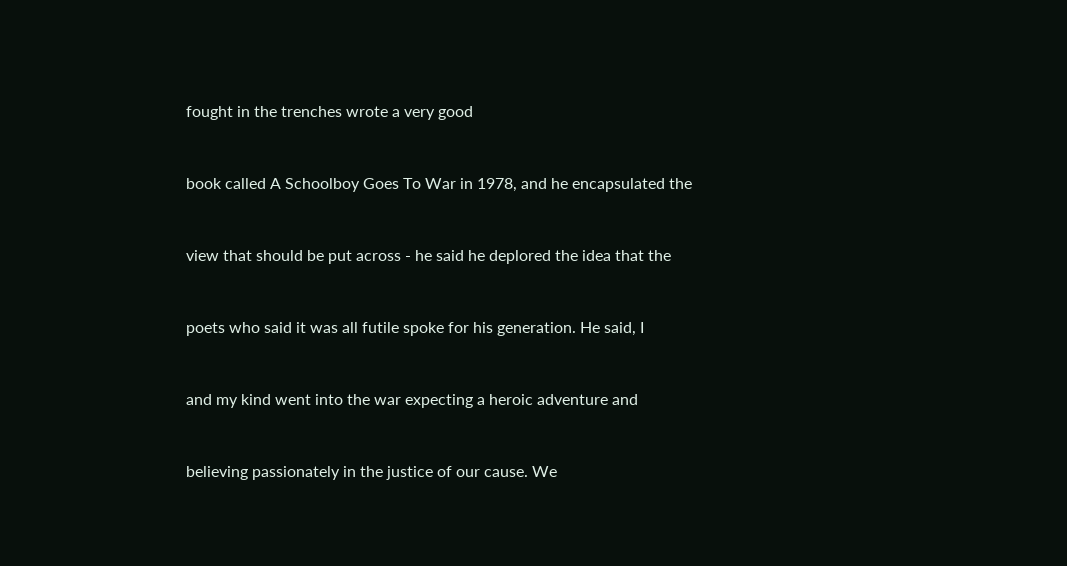fought in the trenches wrote a very good


book called A Schoolboy Goes To War in 1978, and he encapsulated the


view that should be put across - he said he deplored the idea that the


poets who said it was all futile spoke for his generation. He said, I


and my kind went into the war expecting a heroic adventure and


believing passionately in the justice of our cause. We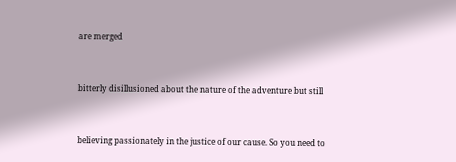are merged


bitterly disillusioned about the nature of the adventure but still


believing passionately in the justice of our cause. So you need to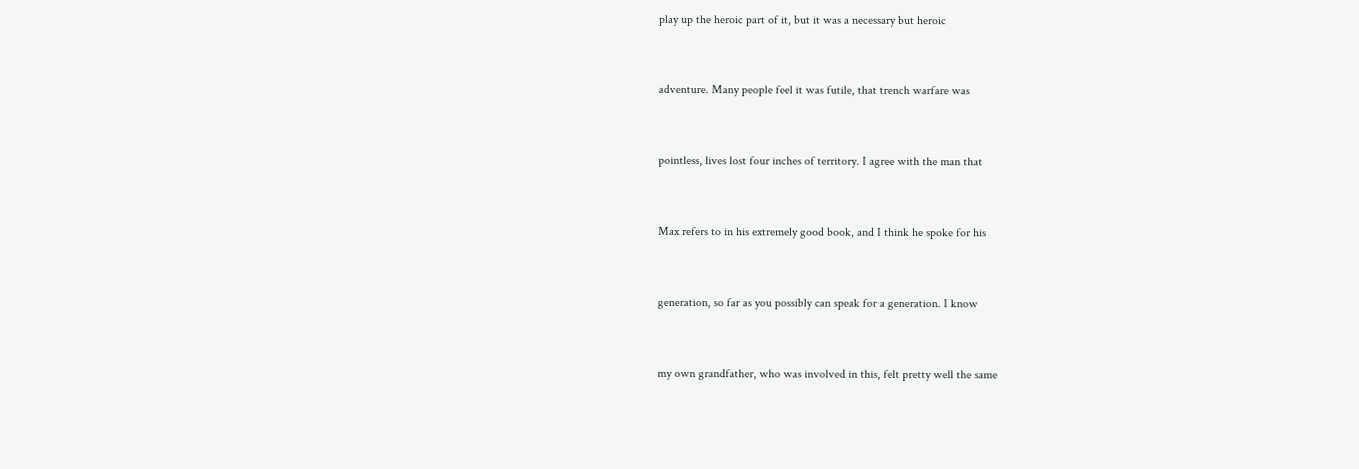play up the heroic part of it, but it was a necessary but heroic


adventure. Many people feel it was futile, that trench warfare was


pointless, lives lost four inches of territory. I agree with the man that


Max refers to in his extremely good book, and I think he spoke for his


generation, so far as you possibly can speak for a generation. I know


my own grandfather, who was involved in this, felt pretty well the same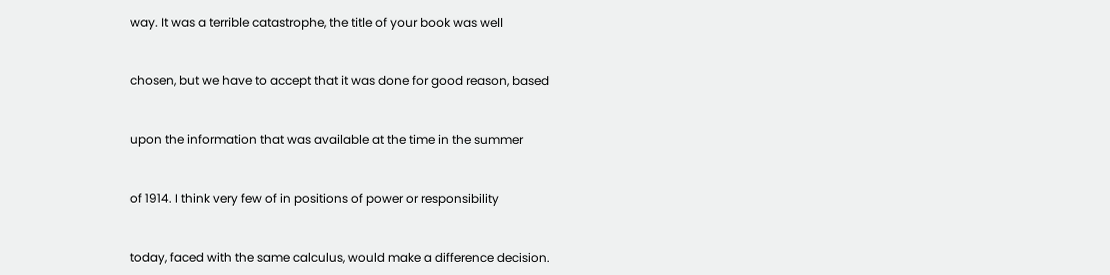way. It was a terrible catastrophe, the title of your book was well


chosen, but we have to accept that it was done for good reason, based


upon the information that was available at the time in the summer


of 1914. I think very few of in positions of power or responsibility


today, faced with the same calculus, would make a difference decision.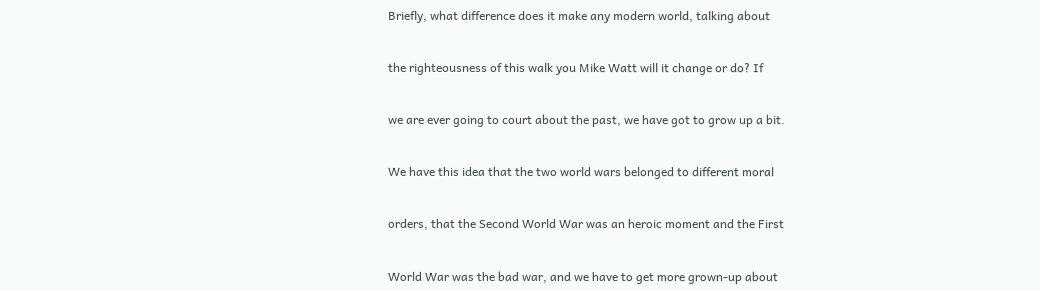Briefly, what difference does it make any modern world, talking about


the righteousness of this walk you Mike Watt will it change or do? If


we are ever going to court about the past, we have got to grow up a bit.


We have this idea that the two world wars belonged to different moral


orders, that the Second World War was an heroic moment and the First


World War was the bad war, and we have to get more grown-up about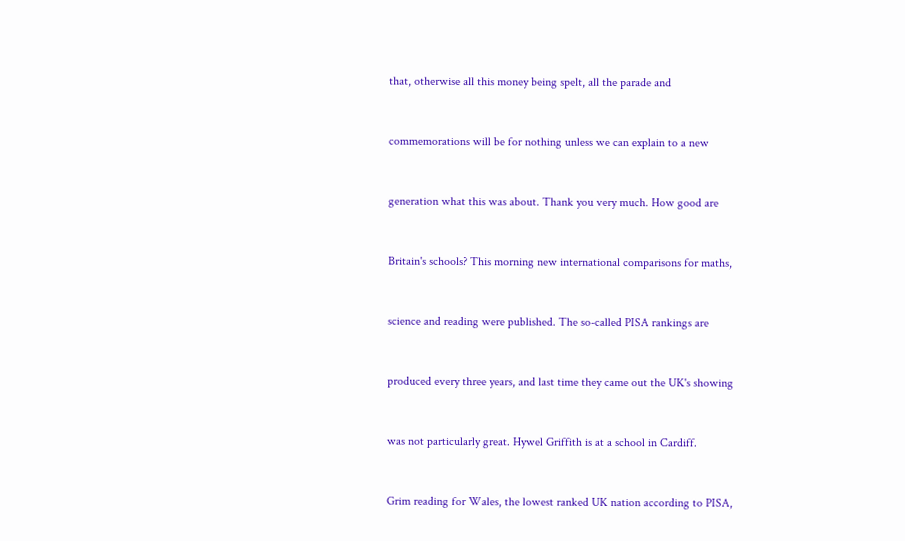that, otherwise all this money being spelt, all the parade and


commemorations will be for nothing unless we can explain to a new


generation what this was about. Thank you very much. How good are


Britain's schools? This morning new international comparisons for maths,


science and reading were published. The so-called PISA rankings are


produced every three years, and last time they came out the UK's showing


was not particularly great. Hywel Griffith is at a school in Cardiff.


Grim reading for Wales, the lowest ranked UK nation according to PISA,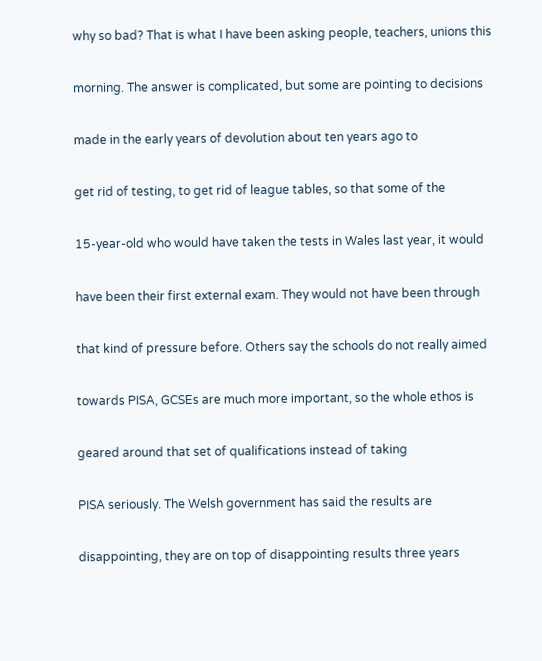why so bad? That is what I have been asking people, teachers, unions this


morning. The answer is complicated, but some are pointing to decisions


made in the early years of devolution about ten years ago to


get rid of testing, to get rid of league tables, so that some of the


15-year-old who would have taken the tests in Wales last year, it would


have been their first external exam. They would not have been through


that kind of pressure before. Others say the schools do not really aimed


towards PISA, GCSEs are much more important, so the whole ethos is


geared around that set of qualifications instead of taking


PISA seriously. The Welsh government has said the results are


disappointing, they are on top of disappointing results three years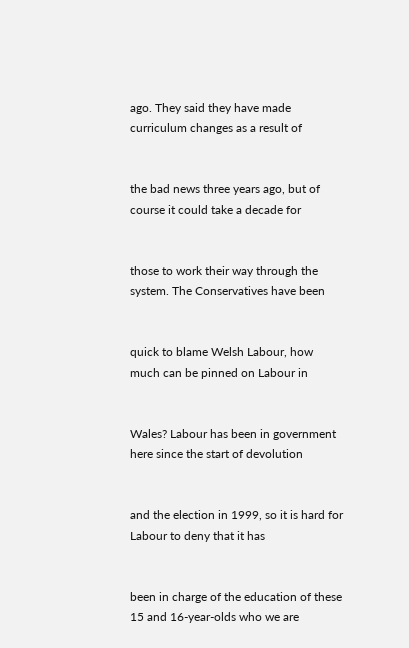ago. They said they have made curriculum changes as a result of


the bad news three years ago, but of course it could take a decade for


those to work their way through the system. The Conservatives have been


quick to blame Welsh Labour, how much can be pinned on Labour in


Wales? Labour has been in government here since the start of devolution


and the election in 1999, so it is hard for Labour to deny that it has


been in charge of the education of these 15 and 16-year-olds who we are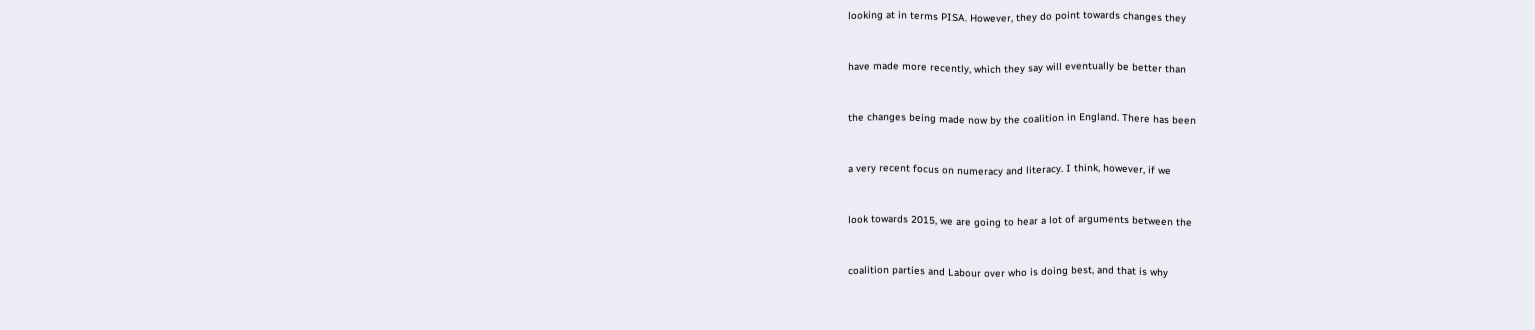looking at in terms PISA. However, they do point towards changes they


have made more recently, which they say will eventually be better than


the changes being made now by the coalition in England. There has been


a very recent focus on numeracy and literacy. I think, however, if we


look towards 2015, we are going to hear a lot of arguments between the


coalition parties and Labour over who is doing best, and that is why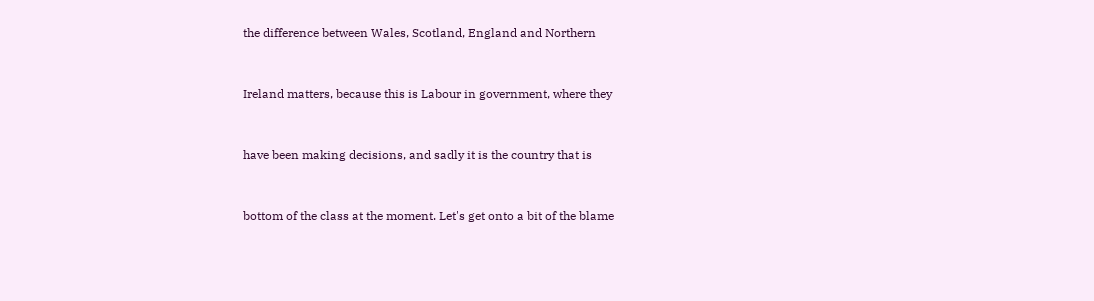the difference between Wales, Scotland, England and Northern


Ireland matters, because this is Labour in government, where they


have been making decisions, and sadly it is the country that is


bottom of the class at the moment. Let's get onto a bit of the blame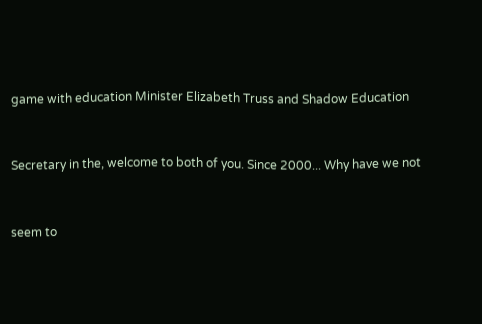game with education Minister Elizabeth Truss and Shadow Education


Secretary in the, welcome to both of you. Since 2000... Why have we not


seem to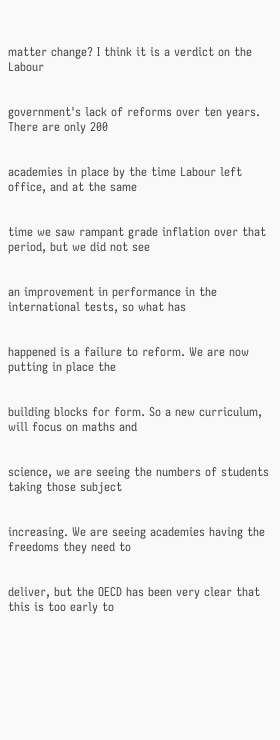matter change? I think it is a verdict on the Labour


government's lack of reforms over ten years. There are only 200


academies in place by the time Labour left office, and at the same


time we saw rampant grade inflation over that period, but we did not see


an improvement in performance in the international tests, so what has


happened is a failure to reform. We are now putting in place the


building blocks for form. So a new curriculum, will focus on maths and


science, we are seeing the numbers of students taking those subject


increasing. We are seeing academies having the freedoms they need to


deliver, but the OECD has been very clear that this is too early to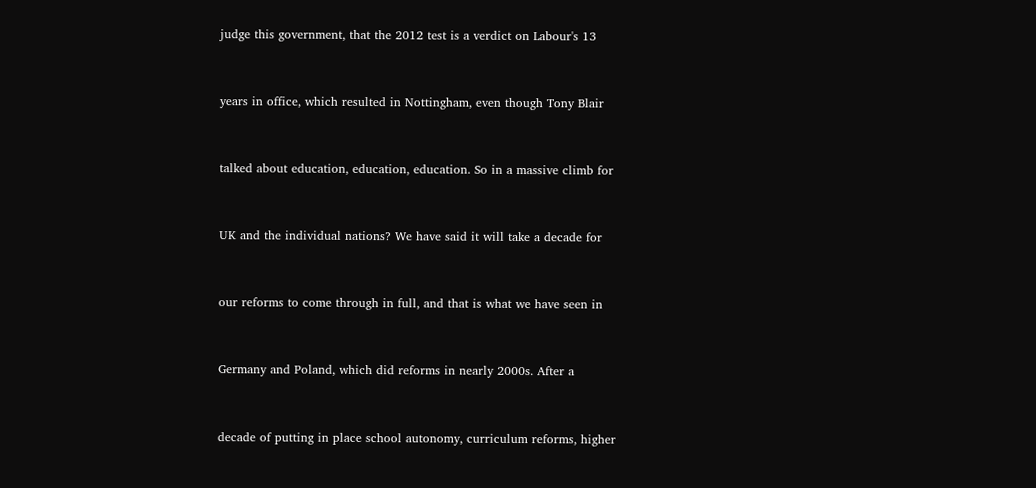judge this government, that the 2012 test is a verdict on Labour's 13


years in office, which resulted in Nottingham, even though Tony Blair


talked about education, education, education. So in a massive climb for


UK and the individual nations? We have said it will take a decade for


our reforms to come through in full, and that is what we have seen in


Germany and Poland, which did reforms in nearly 2000s. After a


decade of putting in place school autonomy, curriculum reforms, higher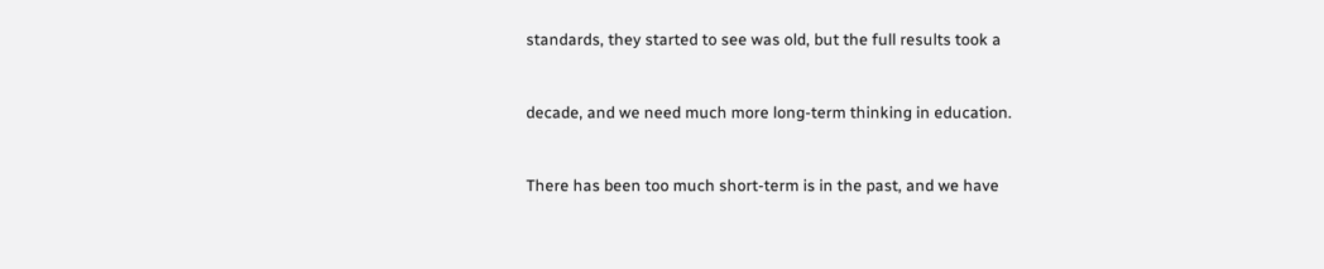standards, they started to see was old, but the full results took a


decade, and we need much more long-term thinking in education.


There has been too much short-term is in the past, and we have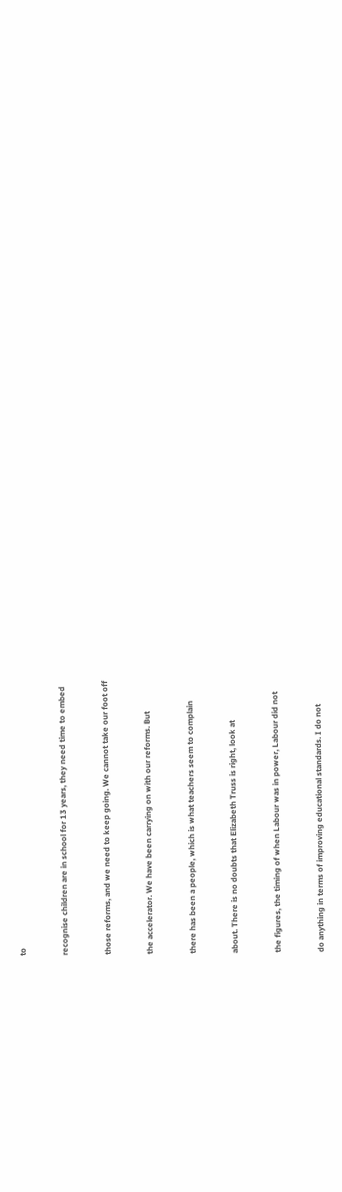to


recognise children are in school for 13 years, they need time to embed


those reforms, and we need to keep going. We cannot take our foot off


the accelerator. We have been carrying on with our reforms. But


there has been a people, which is what teachers seem to complain


about. There is no doubts that Elizabeth Truss is right, look at


the figures, the timing of when Labour was in power, Labour did not


do anything in terms of improving educational standards. I do not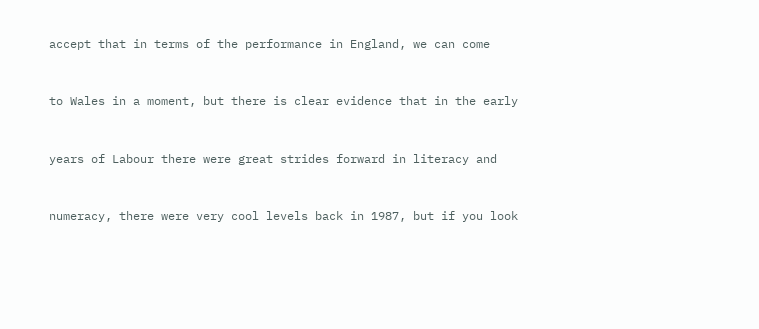accept that in terms of the performance in England, we can come


to Wales in a moment, but there is clear evidence that in the early


years of Labour there were great strides forward in literacy and


numeracy, there were very cool levels back in 1987, but if you look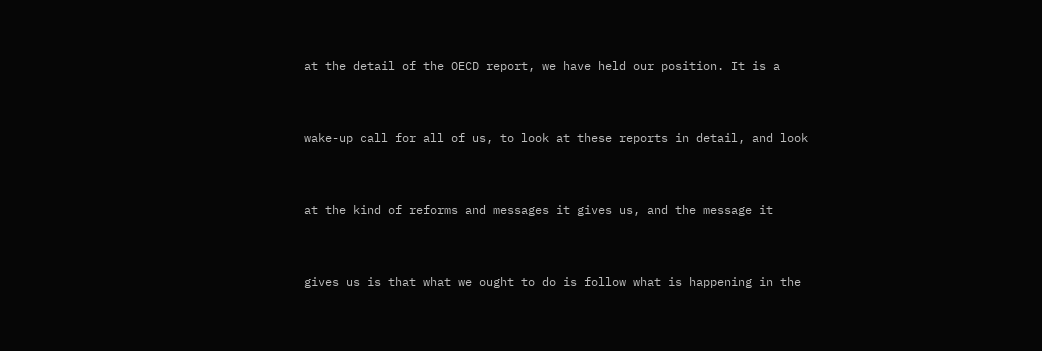at the detail of the OECD report, we have held our position. It is a


wake-up call for all of us, to look at these reports in detail, and look


at the kind of reforms and messages it gives us, and the message it


gives us is that what we ought to do is follow what is happening in the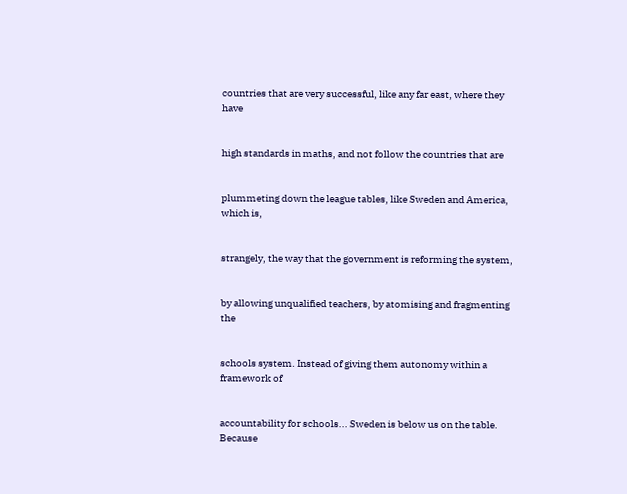countries that are very successful, like any far east, where they have


high standards in maths, and not follow the countries that are


plummeting down the league tables, like Sweden and America, which is,


strangely, the way that the government is reforming the system,


by allowing unqualified teachers, by atomising and fragmenting the


schools system. Instead of giving them autonomy within a framework of


accountability for schools... Sweden is below us on the table. Because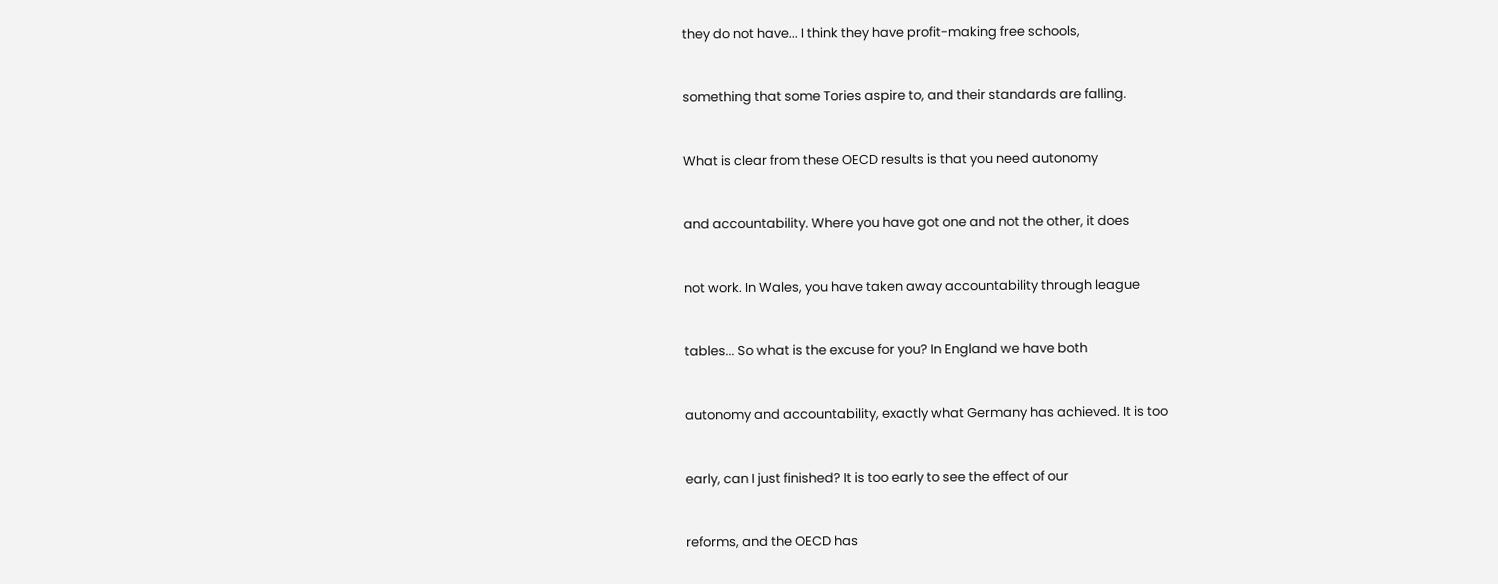they do not have... I think they have profit-making free schools,


something that some Tories aspire to, and their standards are falling.


What is clear from these OECD results is that you need autonomy


and accountability. Where you have got one and not the other, it does


not work. In Wales, you have taken away accountability through league


tables... So what is the excuse for you? In England we have both


autonomy and accountability, exactly what Germany has achieved. It is too


early, can I just finished? It is too early to see the effect of our


reforms, and the OECD has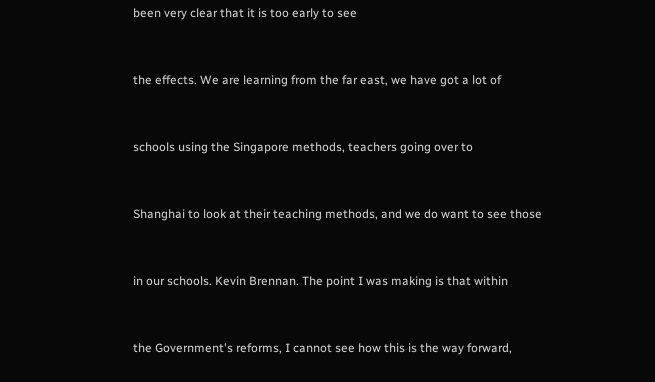been very clear that it is too early to see


the effects. We are learning from the far east, we have got a lot of


schools using the Singapore methods, teachers going over to


Shanghai to look at their teaching methods, and we do want to see those


in our schools. Kevin Brennan. The point I was making is that within


the Government's reforms, I cannot see how this is the way forward,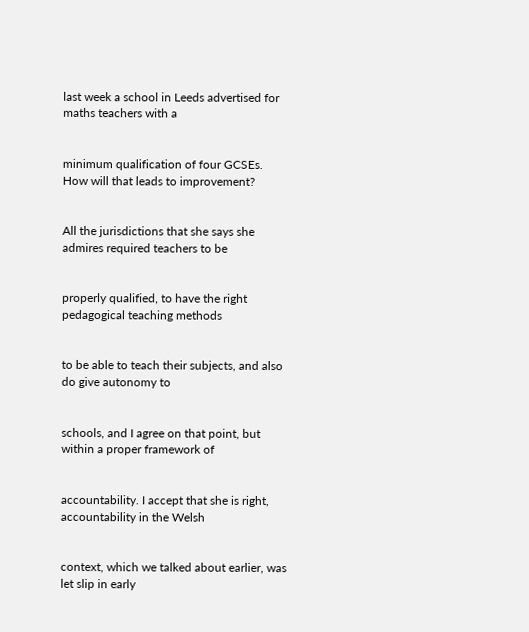last week a school in Leeds advertised for maths teachers with a


minimum qualification of four GCSEs. How will that leads to improvement?


All the jurisdictions that she says she admires required teachers to be


properly qualified, to have the right pedagogical teaching methods


to be able to teach their subjects, and also do give autonomy to


schools, and I agree on that point, but within a proper framework of


accountability. I accept that she is right, accountability in the Welsh


context, which we talked about earlier, was let slip in early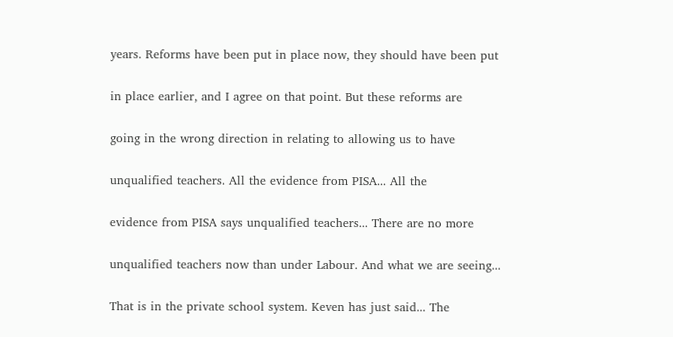years. Reforms have been put in place now, they should have been put


in place earlier, and I agree on that point. But these reforms are


going in the wrong direction in relating to allowing us to have


unqualified teachers. All the evidence from PISA... All the


evidence from PISA says unqualified teachers... There are no more


unqualified teachers now than under Labour. And what we are seeing...


That is in the private school system. Keven has just said... The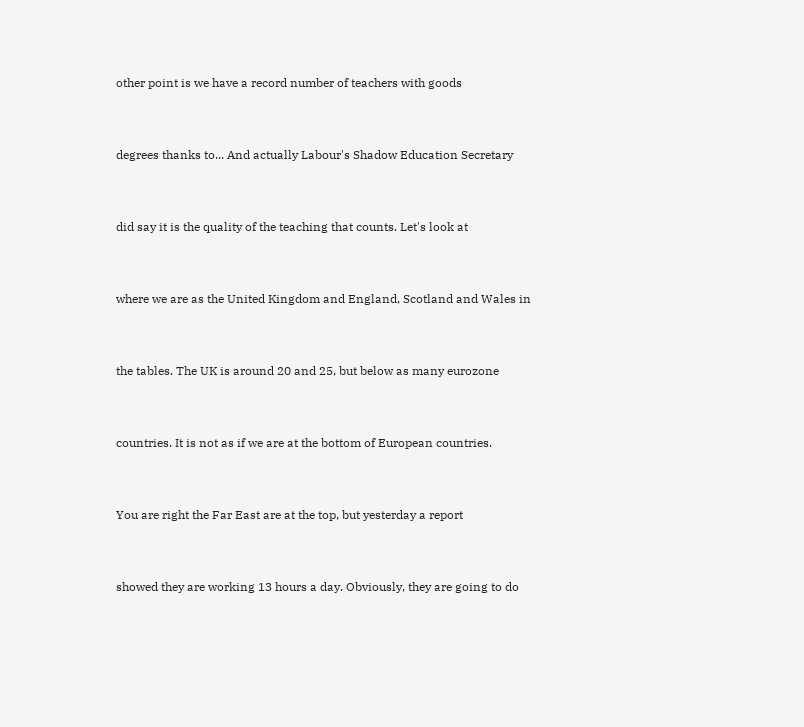other point is we have a record number of teachers with goods


degrees thanks to... And actually Labour's Shadow Education Secretary


did say it is the quality of the teaching that counts. Let's look at


where we are as the United Kingdom and England, Scotland and Wales in


the tables. The UK is around 20 and 25, but below as many eurozone


countries. It is not as if we are at the bottom of European countries.


You are right the Far East are at the top, but yesterday a report


showed they are working 13 hours a day. Obviously, they are going to do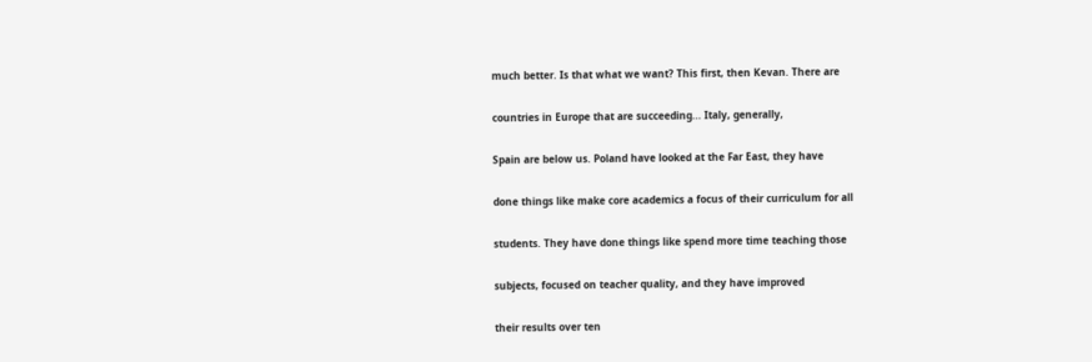much better. Is that what we want? This first, then Kevan. There are


countries in Europe that are succeeding... Italy, generally,


Spain are below us. Poland have looked at the Far East, they have


done things like make core academics a focus of their curriculum for all


students. They have done things like spend more time teaching those


subjects, focused on teacher quality, and they have improved


their results over ten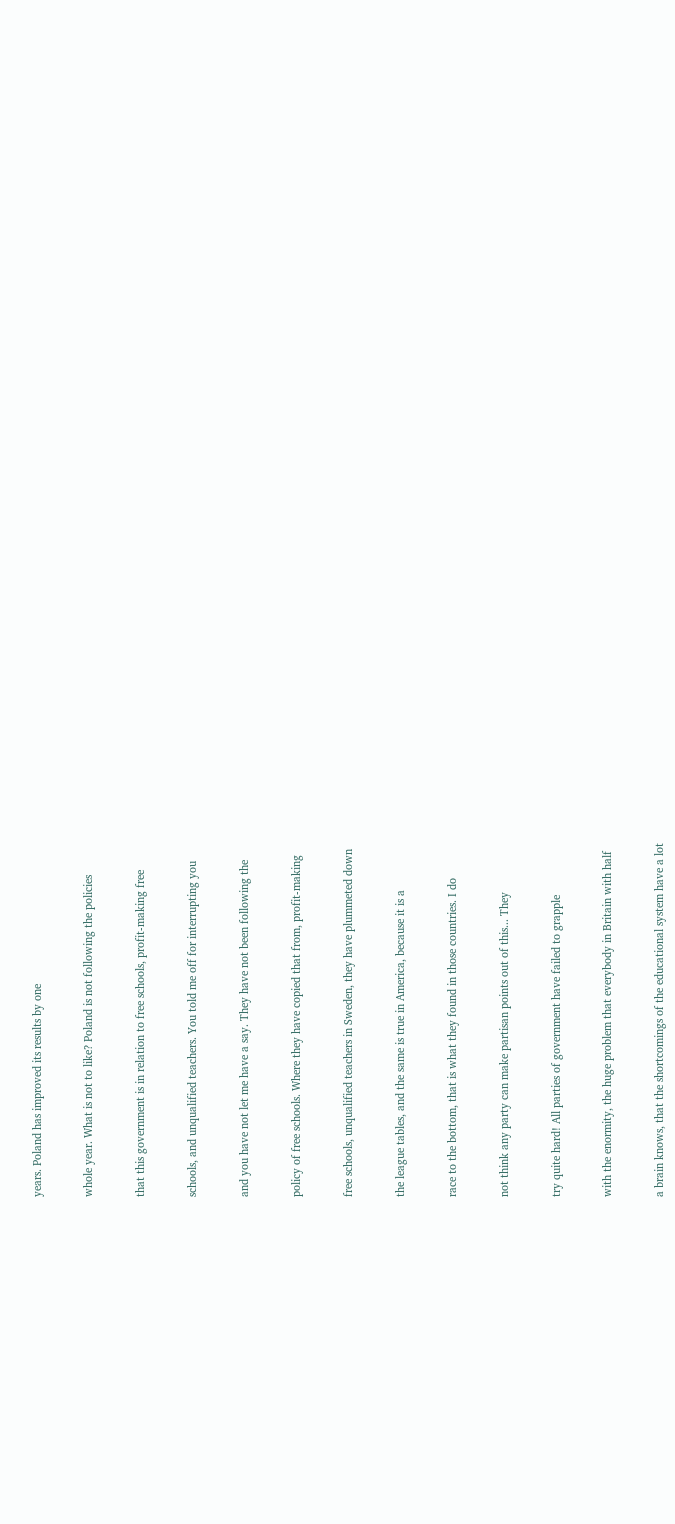years. Poland has improved its results by one


whole year. What is not to like? Poland is not following the policies


that this government is in relation to free schools, profit-making free


schools, and unqualified teachers. You told me off for interrupting you


and you have not let me have a say. They have not been following the


policy of free schools. Where they have copied that from, profit-making


free schools, unqualified teachers in Sweden, they have plummeted down


the league tables, and the same is true in America, because it is a


race to the bottom, that is what they found in those countries. I do


not think any party can make partisan points out of this... They


try quite hard! All parties of government have failed to grapple


with the enormity, the huge problem that everybody in Britain with half


a brain knows, that the shortcomings of the educational system have a lot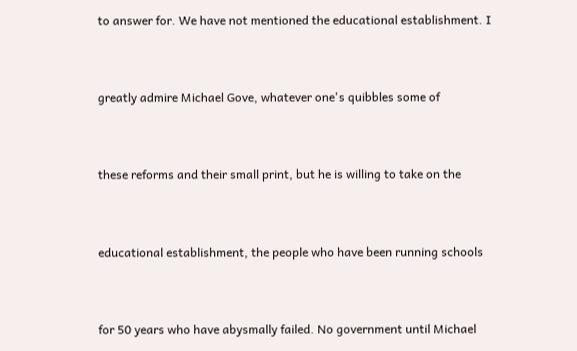to answer for. We have not mentioned the educational establishment. I


greatly admire Michael Gove, whatever one's quibbles some of


these reforms and their small print, but he is willing to take on the


educational establishment, the people who have been running schools


for 50 years who have abysmally failed. No government until Michael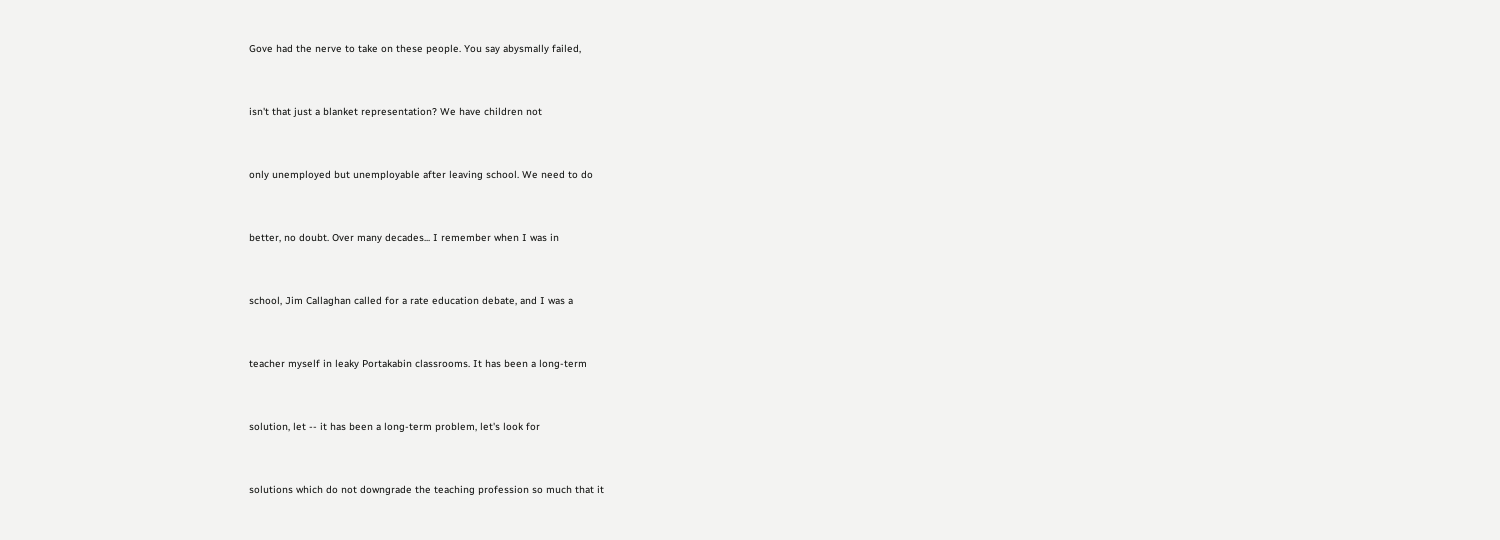Gove had the nerve to take on these people. You say abysmally failed,


isn't that just a blanket representation? We have children not


only unemployed but unemployable after leaving school. We need to do


better, no doubt. Over many decades... I remember when I was in


school, Jim Callaghan called for a rate education debate, and I was a


teacher myself in leaky Portakabin classrooms. It has been a long-term


solution, let -- it has been a long-term problem, let's look for


solutions which do not downgrade the teaching profession so much that it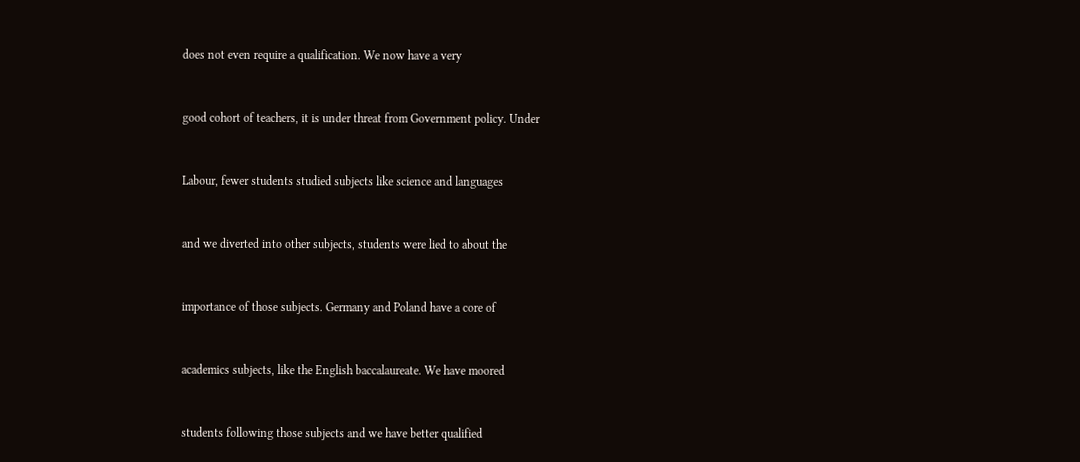does not even require a qualification. We now have a very


good cohort of teachers, it is under threat from Government policy. Under


Labour, fewer students studied subjects like science and languages


and we diverted into other subjects, students were lied to about the


importance of those subjects. Germany and Poland have a core of


academics subjects, like the English baccalaureate. We have moored


students following those subjects and we have better qualified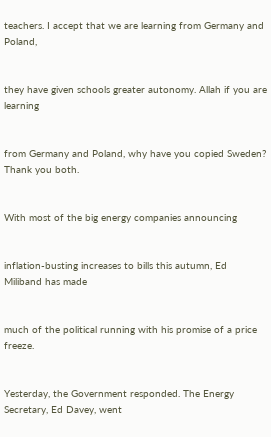teachers. I accept that we are learning from Germany and Poland,


they have given schools greater autonomy. Allah if you are learning


from Germany and Poland, why have you copied Sweden? Thank you both.


With most of the big energy companies announcing


inflation-busting increases to bills this autumn, Ed Miliband has made


much of the political running with his promise of a price freeze.


Yesterday, the Government responded. The Energy Secretary, Ed Davey, went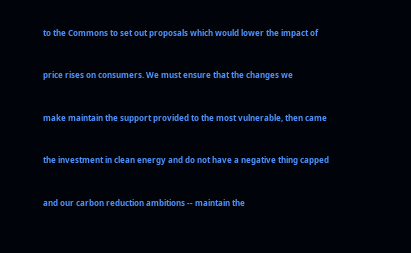to the Commons to set out proposals which would lower the impact of


price rises on consumers. We must ensure that the changes we


make maintain the support provided to the most vulnerable, then came


the investment in clean energy and do not have a negative thing capped


and our carbon reduction ambitions -- maintain the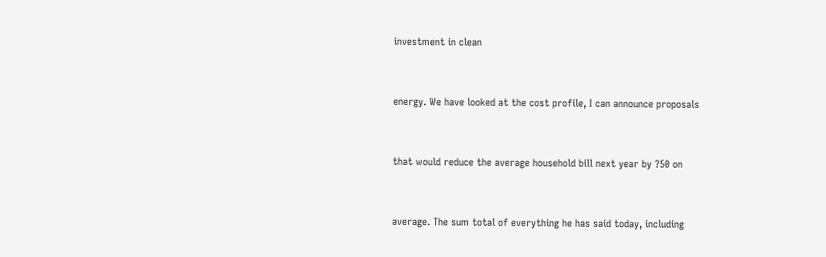investment in clean


energy. We have looked at the cost profile, I can announce proposals


that would reduce the average household bill next year by ?50 on


average. The sum total of everything he has said today, including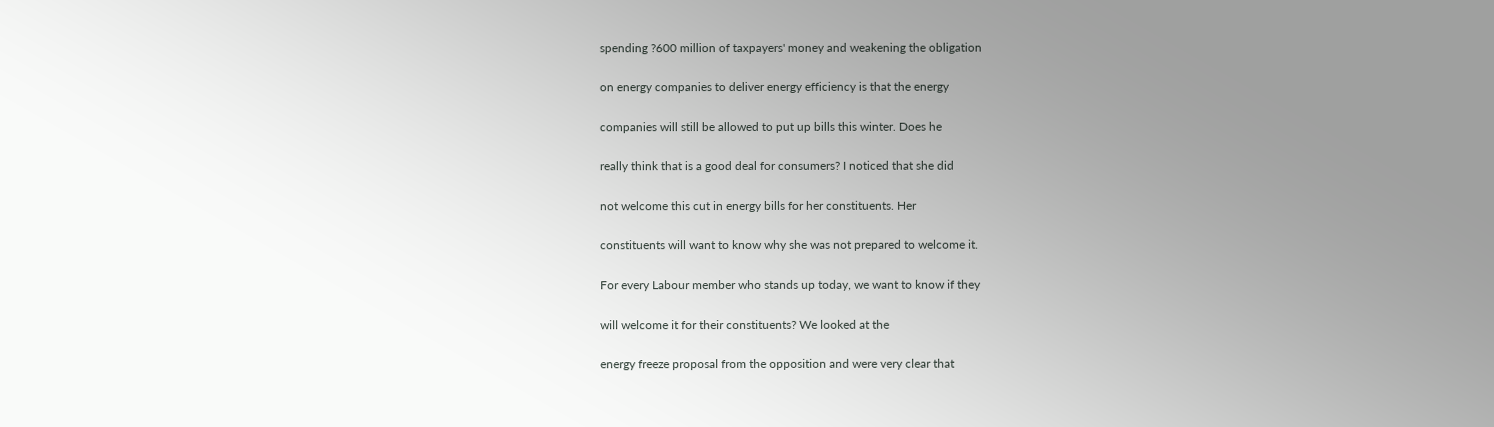spending ?600 million of taxpayers' money and weakening the obligation


on energy companies to deliver energy efficiency is that the energy


companies will still be allowed to put up bills this winter. Does he


really think that is a good deal for consumers? I noticed that she did


not welcome this cut in energy bills for her constituents. Her


constituents will want to know why she was not prepared to welcome it.


For every Labour member who stands up today, we want to know if they


will welcome it for their constituents? We looked at the


energy freeze proposal from the opposition and were very clear that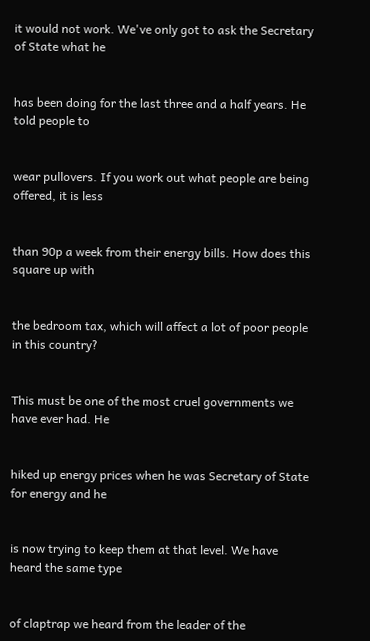it would not work. We've only got to ask the Secretary of State what he


has been doing for the last three and a half years. He told people to


wear pullovers. If you work out what people are being offered, it is less


than 90p a week from their energy bills. How does this square up with


the bedroom tax, which will affect a lot of poor people in this country?


This must be one of the most cruel governments we have ever had. He


hiked up energy prices when he was Secretary of State for energy and he


is now trying to keep them at that level. We have heard the same type


of claptrap we heard from the leader of the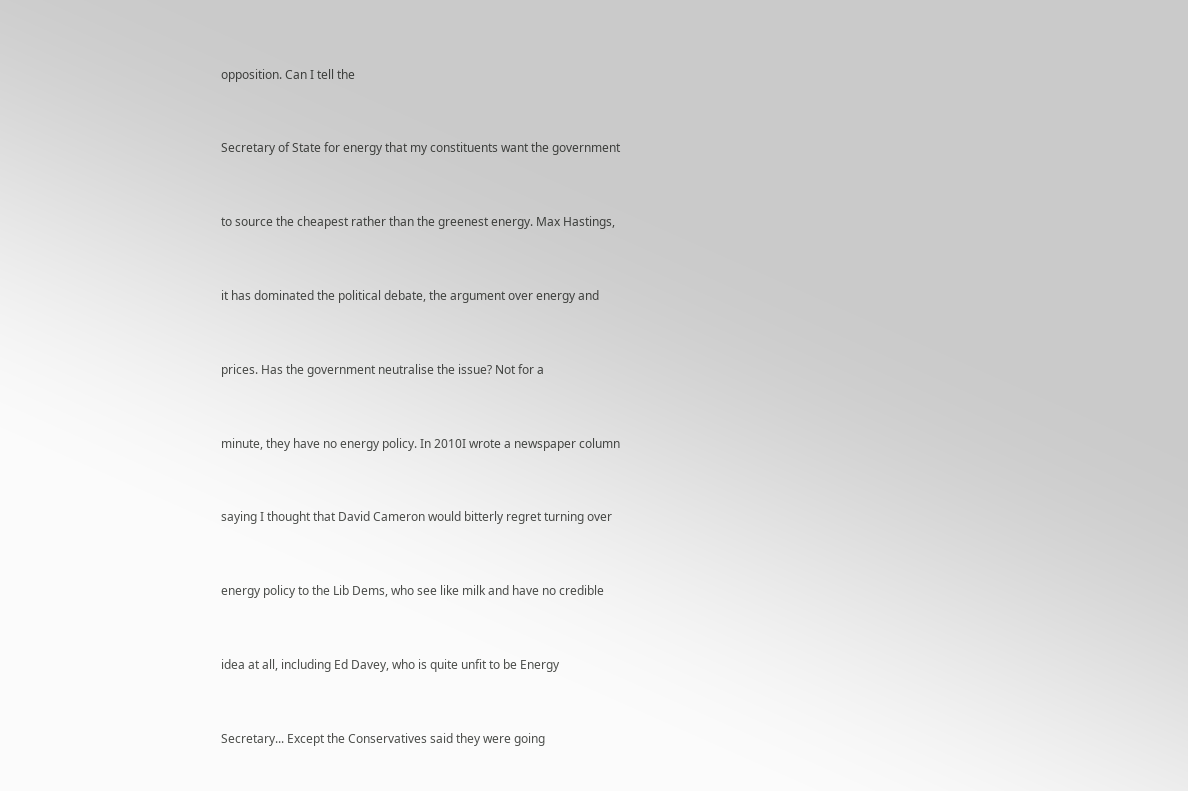opposition. Can I tell the


Secretary of State for energy that my constituents want the government


to source the cheapest rather than the greenest energy. Max Hastings,


it has dominated the political debate, the argument over energy and


prices. Has the government neutralise the issue? Not for a


minute, they have no energy policy. In 2010I wrote a newspaper column


saying I thought that David Cameron would bitterly regret turning over


energy policy to the Lib Dems, who see like milk and have no credible


idea at all, including Ed Davey, who is quite unfit to be Energy


Secretary... Except the Conservatives said they were going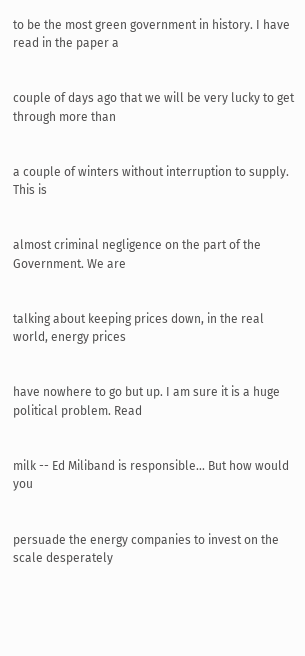to be the most green government in history. I have read in the paper a


couple of days ago that we will be very lucky to get through more than


a couple of winters without interruption to supply. This is


almost criminal negligence on the part of the Government. We are


talking about keeping prices down, in the real world, energy prices


have nowhere to go but up. I am sure it is a huge political problem. Read


milk -- Ed Miliband is responsible... But how would you


persuade the energy companies to invest on the scale desperately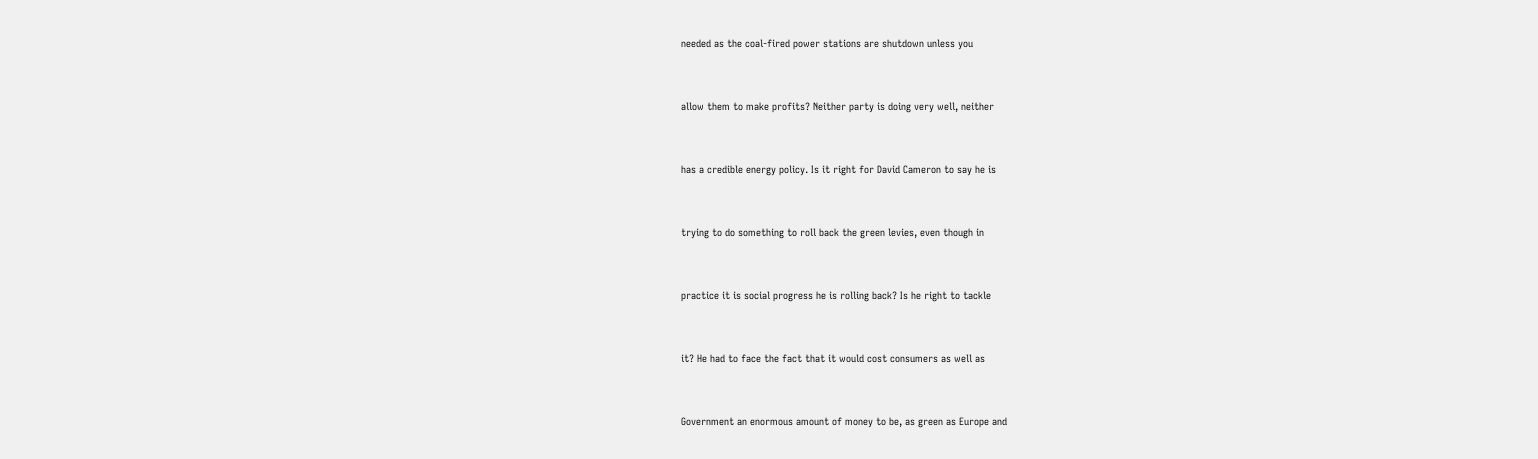needed as the coal-fired power stations are shutdown unless you


allow them to make profits? Neither party is doing very well, neither


has a credible energy policy. Is it right for David Cameron to say he is


trying to do something to roll back the green levies, even though in


practice it is social progress he is rolling back? Is he right to tackle


it? He had to face the fact that it would cost consumers as well as


Government an enormous amount of money to be, as green as Europe and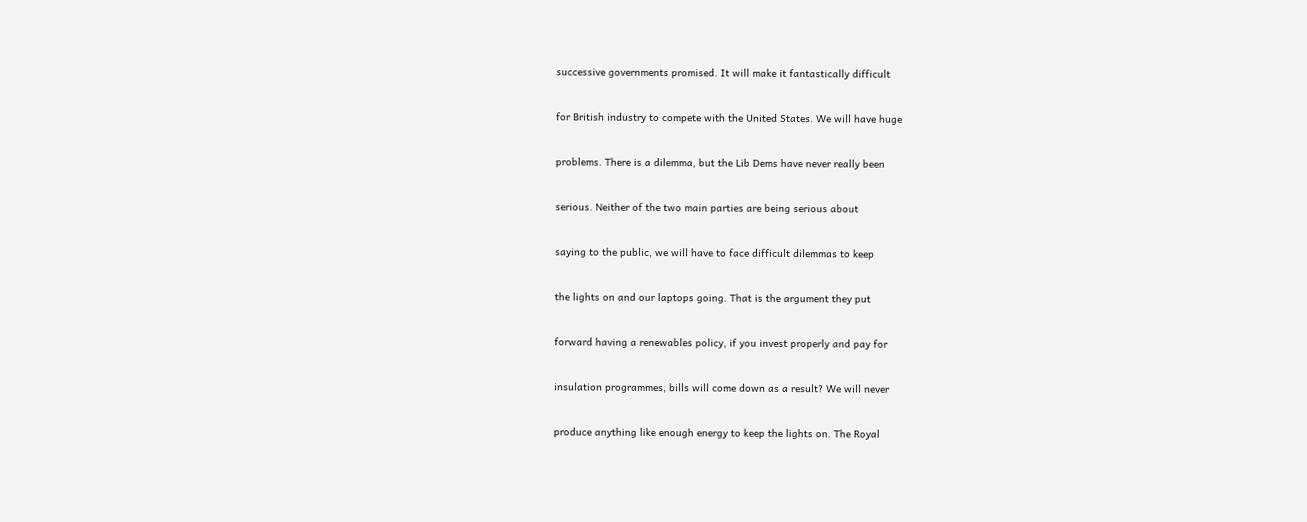successive governments promised. It will make it fantastically difficult


for British industry to compete with the United States. We will have huge


problems. There is a dilemma, but the Lib Dems have never really been


serious. Neither of the two main parties are being serious about


saying to the public, we will have to face difficult dilemmas to keep


the lights on and our laptops going. That is the argument they put


forward having a renewables policy, if you invest properly and pay for


insulation programmes, bills will come down as a result? We will never


produce anything like enough energy to keep the lights on. The Royal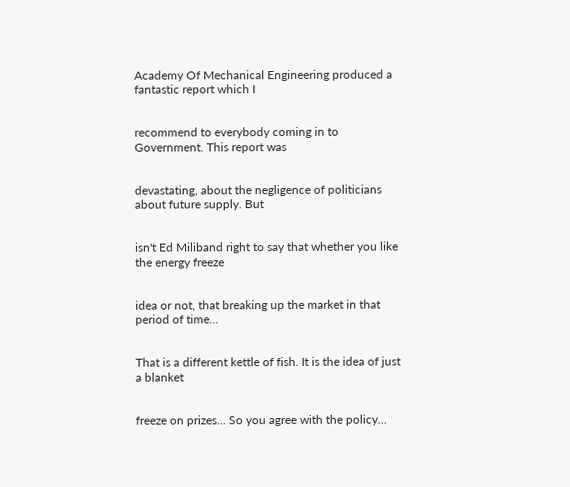Academy Of Mechanical Engineering produced a fantastic report which I


recommend to everybody coming in to Government. This report was


devastating, about the negligence of politicians about future supply. But


isn't Ed Miliband right to say that whether you like the energy freeze


idea or not, that breaking up the market in that period of time...


That is a different kettle of fish. It is the idea of just a blanket


freeze on prizes... So you agree with the policy...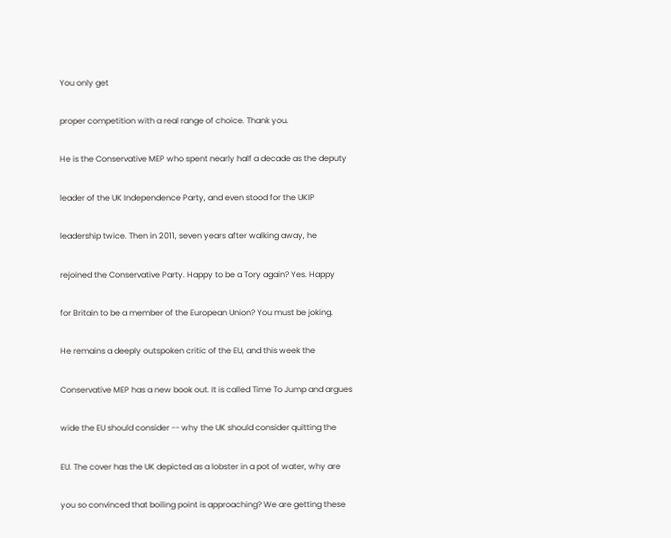You only get


proper competition with a real range of choice. Thank you.


He is the Conservative MEP who spent nearly half a decade as the deputy


leader of the UK Independence Party, and even stood for the UKIP


leadership twice. Then in 2011, seven years after walking away, he


rejoined the Conservative Party. Happy to be a Tory again? Yes. Happy


for Britain to be a member of the European Union? You must be joking.


He remains a deeply outspoken critic of the EU, and this week the


Conservative MEP has a new book out. It is called Time To Jump and argues


wide the EU should consider -- why the UK should consider quitting the


EU. The cover has the UK depicted as a lobster in a pot of water, why are


you so convinced that boiling point is approaching? We are getting these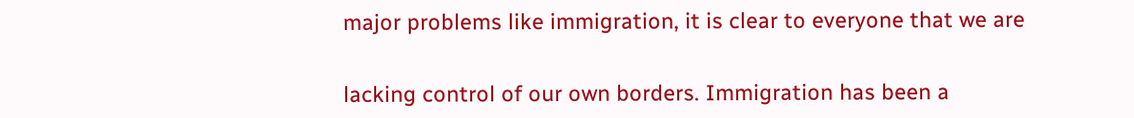major problems like immigration, it is clear to everyone that we are


lacking control of our own borders. Immigration has been a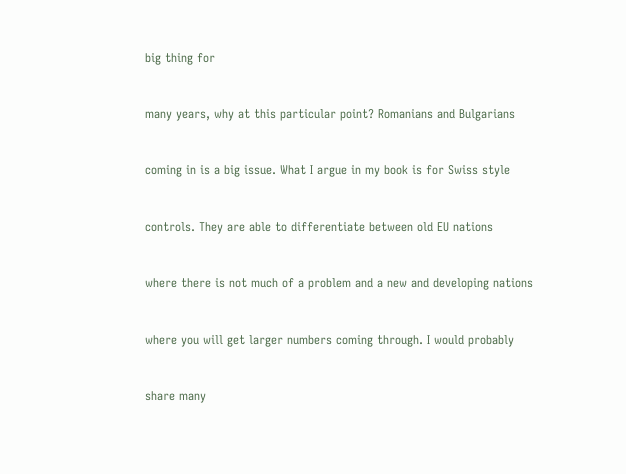big thing for


many years, why at this particular point? Romanians and Bulgarians


coming in is a big issue. What I argue in my book is for Swiss style


controls. They are able to differentiate between old EU nations


where there is not much of a problem and a new and developing nations


where you will get larger numbers coming through. I would probably


share many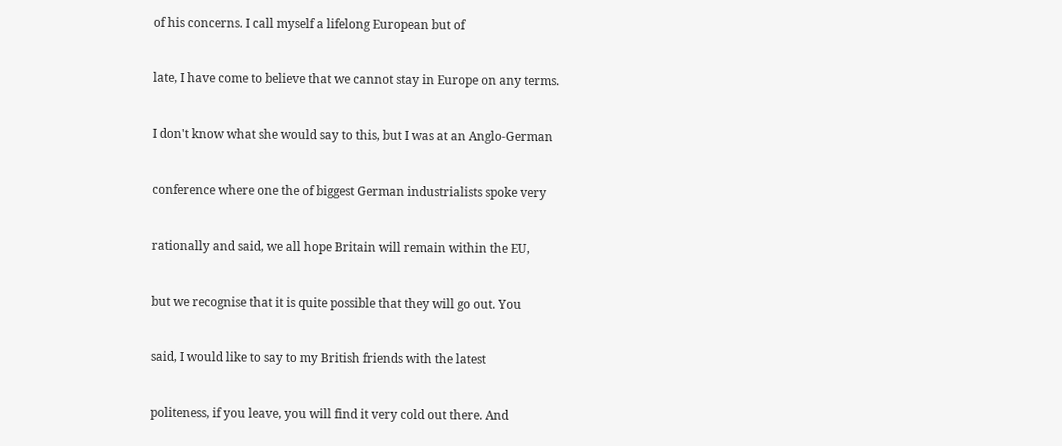of his concerns. I call myself a lifelong European but of


late, I have come to believe that we cannot stay in Europe on any terms.


I don't know what she would say to this, but I was at an Anglo-German


conference where one the of biggest German industrialists spoke very


rationally and said, we all hope Britain will remain within the EU,


but we recognise that it is quite possible that they will go out. You


said, I would like to say to my British friends with the latest


politeness, if you leave, you will find it very cold out there. And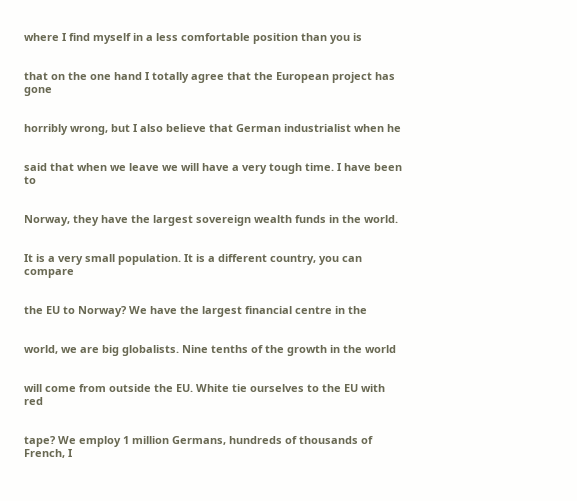where I find myself in a less comfortable position than you is


that on the one hand I totally agree that the European project has gone


horribly wrong, but I also believe that German industrialist when he


said that when we leave we will have a very tough time. I have been to


Norway, they have the largest sovereign wealth funds in the world.


It is a very small population. It is a different country, you can compare


the EU to Norway? We have the largest financial centre in the


world, we are big globalists. Nine tenths of the growth in the world


will come from outside the EU. White tie ourselves to the EU with red


tape? We employ 1 million Germans, hundreds of thousands of French, I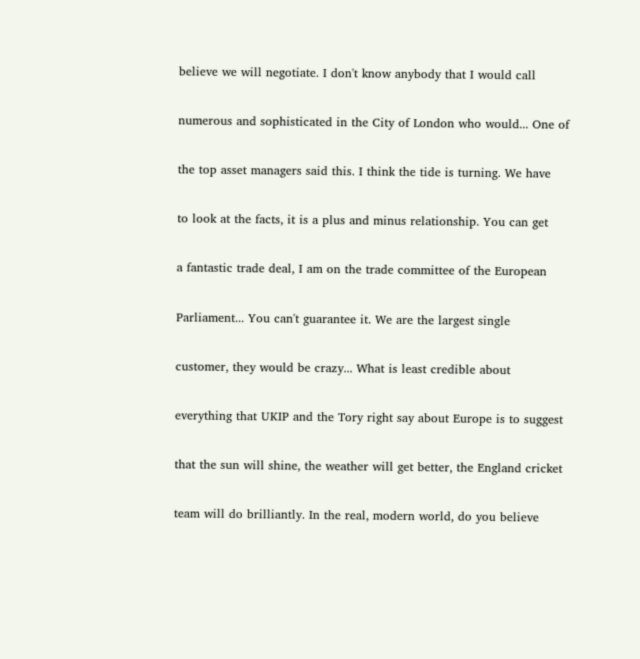believe we will negotiate. I don't know anybody that I would call


numerous and sophisticated in the City of London who would... One of


the top asset managers said this. I think the tide is turning. We have


to look at the facts, it is a plus and minus relationship. You can get


a fantastic trade deal, I am on the trade committee of the European


Parliament... You can't guarantee it. We are the largest single


customer, they would be crazy... What is least credible about


everything that UKIP and the Tory right say about Europe is to suggest


that the sun will shine, the weather will get better, the England cricket


team will do brilliantly. In the real, modern world, do you believe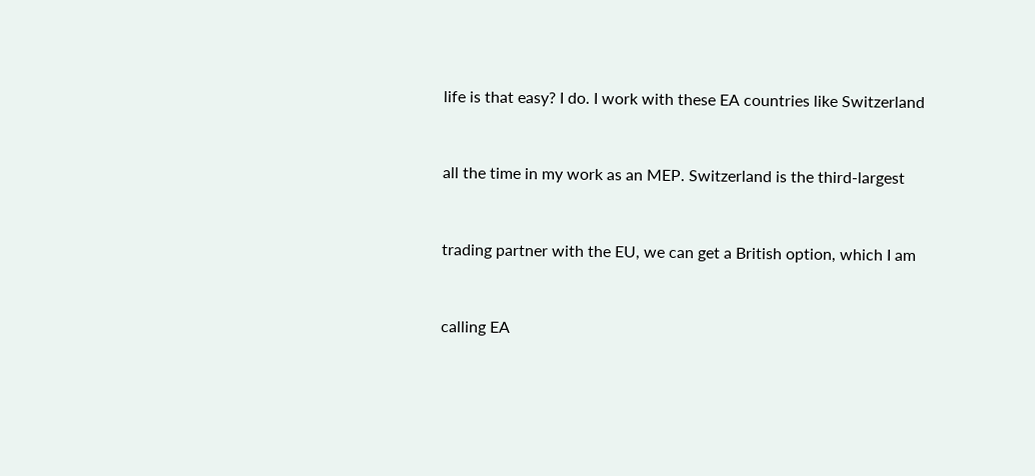life is that easy? I do. I work with these EA countries like Switzerland


all the time in my work as an MEP. Switzerland is the third-largest


trading partner with the EU, we can get a British option, which I am


calling EA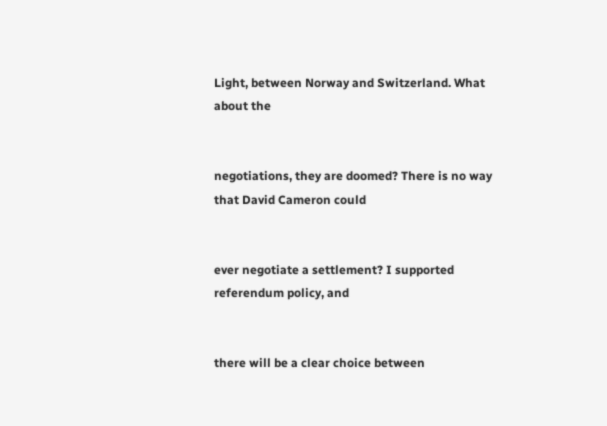Light, between Norway and Switzerland. What about the


negotiations, they are doomed? There is no way that David Cameron could


ever negotiate a settlement? I supported referendum policy, and


there will be a clear choice between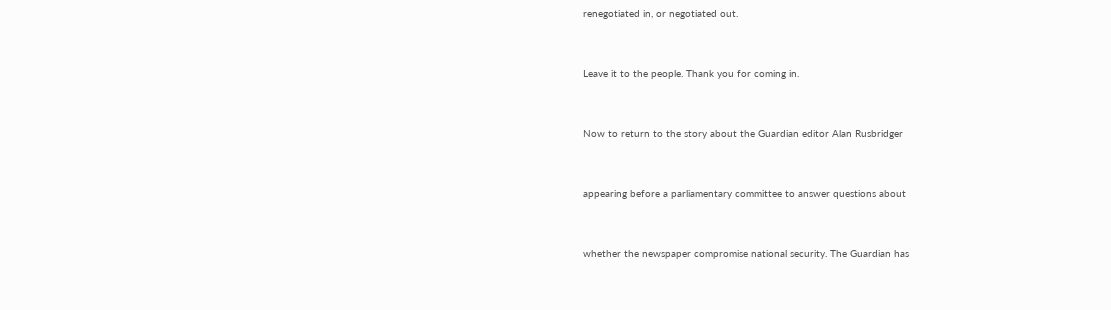renegotiated in, or negotiated out.


Leave it to the people. Thank you for coming in.


Now to return to the story about the Guardian editor Alan Rusbridger


appearing before a parliamentary committee to answer questions about


whether the newspaper compromise national security. The Guardian has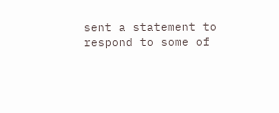sent a statement to respond to some of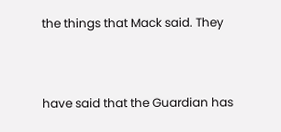the things that Mack said. They


have said that the Guardian has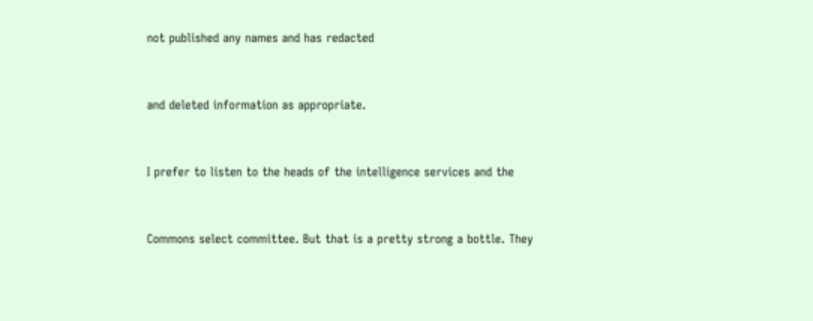not published any names and has redacted


and deleted information as appropriate.


I prefer to listen to the heads of the intelligence services and the


Commons select committee. But that is a pretty strong a bottle. They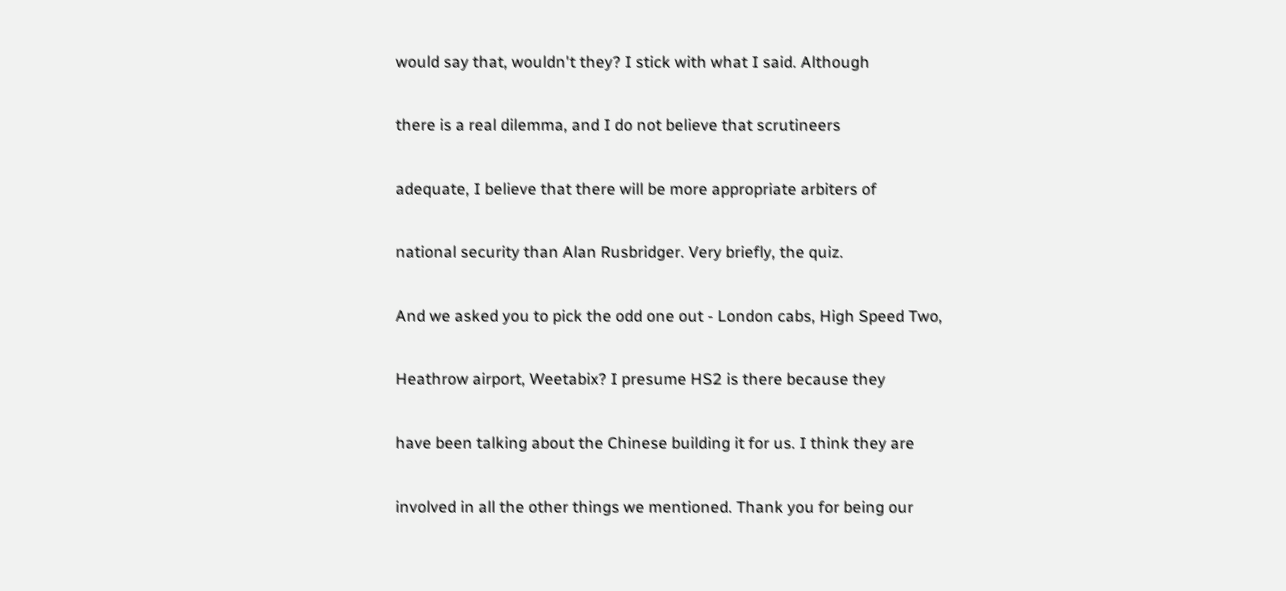would say that, wouldn't they? I stick with what I said. Although


there is a real dilemma, and I do not believe that scrutineers


adequate, I believe that there will be more appropriate arbiters of


national security than Alan Rusbridger. Very briefly, the quiz.


And we asked you to pick the odd one out - London cabs, High Speed Two,


Heathrow airport, Weetabix? I presume HS2 is there because they


have been talking about the Chinese building it for us. I think they are


involved in all the other things we mentioned. Thank you for being our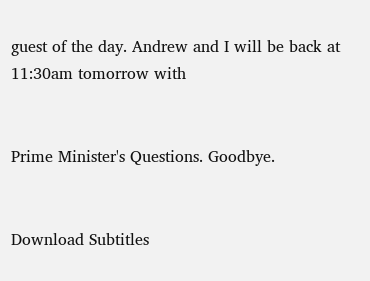guest of the day. Andrew and I will be back at 11:30am tomorrow with


Prime Minister's Questions. Goodbye.


Download Subtitles